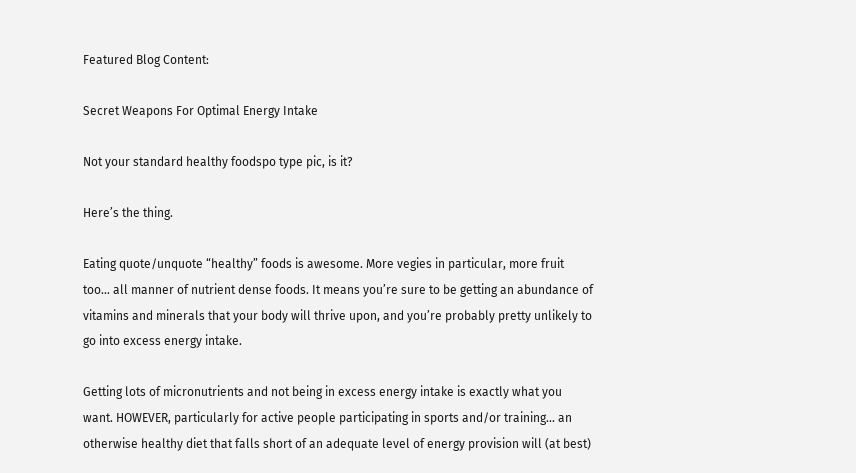Featured Blog Content:

Secret Weapons For Optimal Energy Intake

Not your standard healthy foodspo type pic, is it?

Here’s the thing.

Eating quote/unquote “healthy” foods is awesome. More vegies in particular, more fruit too... all manner of nutrient dense foods. It means you’re sure to be getting an abundance of vitamins and minerals that your body will thrive upon, and you’re probably pretty unlikely to go into excess energy intake.

Getting lots of micronutrients and not being in excess energy intake is exactly what you want. HOWEVER, particularly for active people participating in sports and/or training... an otherwise healthy diet that falls short of an adequate level of energy provision will (at best)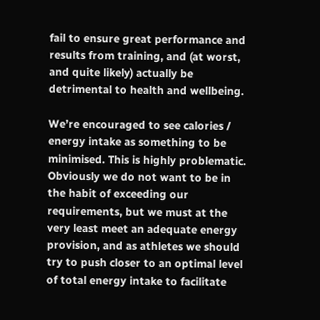fail to ensure great performance and results from training, and (at worst, and quite likely) actually be detrimental to health and wellbeing.

We’re encouraged to see calories / energy intake as something to be minimised. This is highly problematic. Obviously we do not want to be in the habit of exceeding our requirements, but we must at the very least meet an adequate energy provision, and as athletes we should try to push closer to an optimal level of total energy intake to facilitate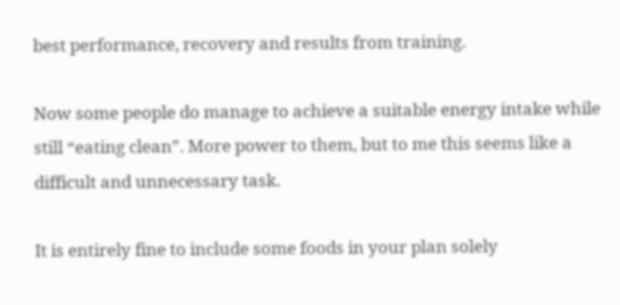best performance, recovery and results from training.

Now some people do manage to achieve a suitable energy intake while still “eating clean”. More power to them, but to me this seems like a difficult and unnecessary task.

It is entirely fine to include some foods in your plan solely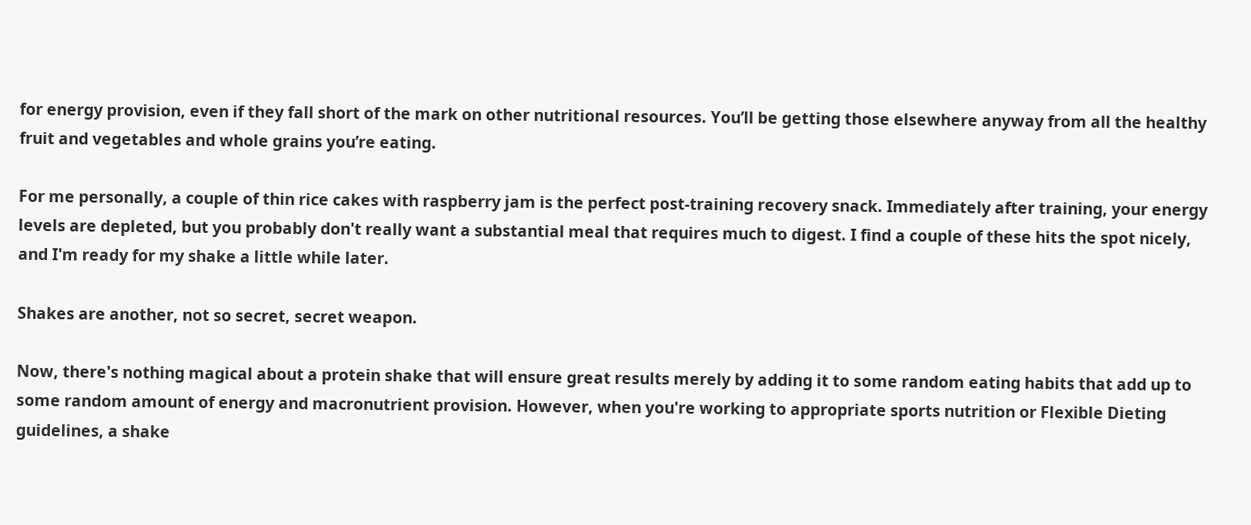for energy provision, even if they fall short of the mark on other nutritional resources. You’ll be getting those elsewhere anyway from all the healthy fruit and vegetables and whole grains you’re eating.

For me personally, a couple of thin rice cakes with raspberry jam is the perfect post-training recovery snack. Immediately after training, your energy levels are depleted, but you probably don't really want a substantial meal that requires much to digest. I find a couple of these hits the spot nicely, and I'm ready for my shake a little while later.

Shakes are another, not so secret, secret weapon.

Now, there's nothing magical about a protein shake that will ensure great results merely by adding it to some random eating habits that add up to some random amount of energy and macronutrient provision. However, when you're working to appropriate sports nutrition or Flexible Dieting guidelines, a shake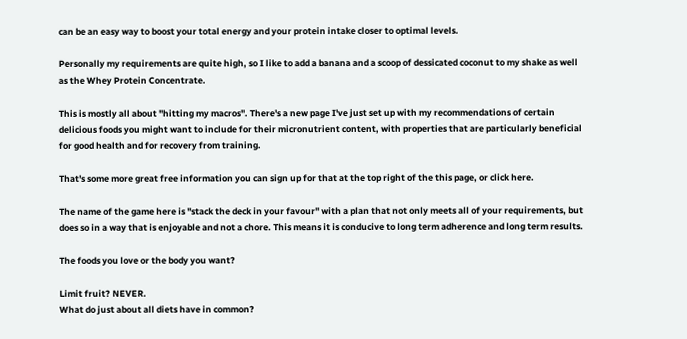can be an easy way to boost your total energy and your protein intake closer to optimal levels.

Personally my requirements are quite high, so I like to add a banana and a scoop of dessicated coconut to my shake as well as the Whey Protein Concentrate.

This is mostly all about "hitting my macros". There's a new page I've just set up with my recommendations of certain delicious foods you might want to include for their micronutrient content, with properties that are particularly beneficial for good health and for recovery from training.

That's some more great free information you can sign up for that at the top right of the this page, or click here.

The name of the game here is "stack the deck in your favour" with a plan that not only meets all of your requirements, but does so in a way that is enjoyable and not a chore. This means it is conducive to long term adherence and long term results.

The foods you love or the body you want?

Limit fruit? NEVER.
What do just about all diets have in common?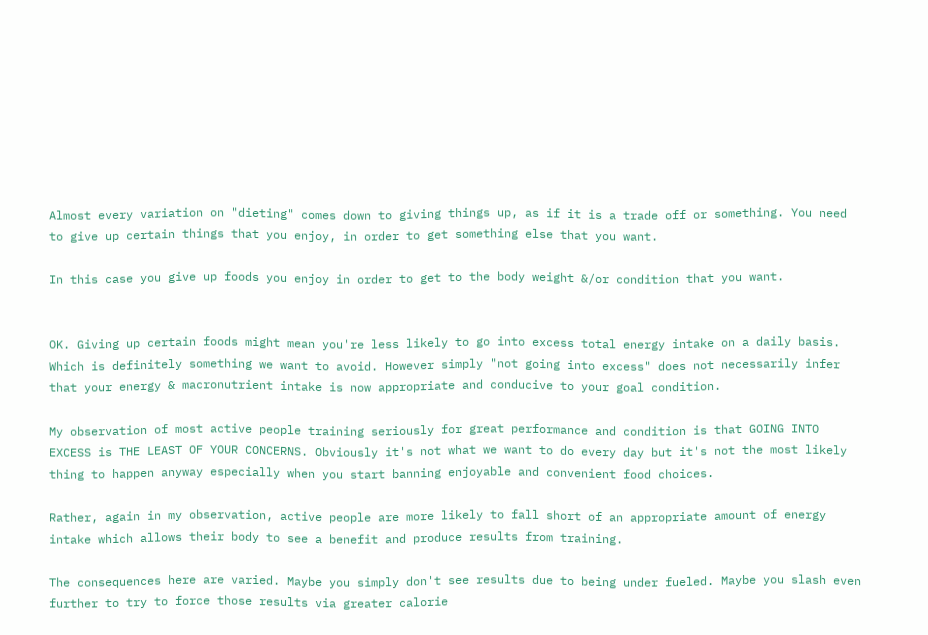Almost every variation on "dieting" comes down to giving things up, as if it is a trade off or something. You need to give up certain things that you enjoy, in order to get something else that you want.

In this case you give up foods you enjoy in order to get to the body weight &/or condition that you want.


OK. Giving up certain foods might mean you're less likely to go into excess total energy intake on a daily basis. Which is definitely something we want to avoid. However simply "not going into excess" does not necessarily infer that your energy & macronutrient intake is now appropriate and conducive to your goal condition.

My observation of most active people training seriously for great performance and condition is that GOING INTO EXCESS is THE LEAST OF YOUR CONCERNS. Obviously it's not what we want to do every day but it's not the most likely thing to happen anyway especially when you start banning enjoyable and convenient food choices.

Rather, again in my observation, active people are more likely to fall short of an appropriate amount of energy intake which allows their body to see a benefit and produce results from training.

The consequences here are varied. Maybe you simply don't see results due to being under fueled. Maybe you slash even further to try to force those results via greater calorie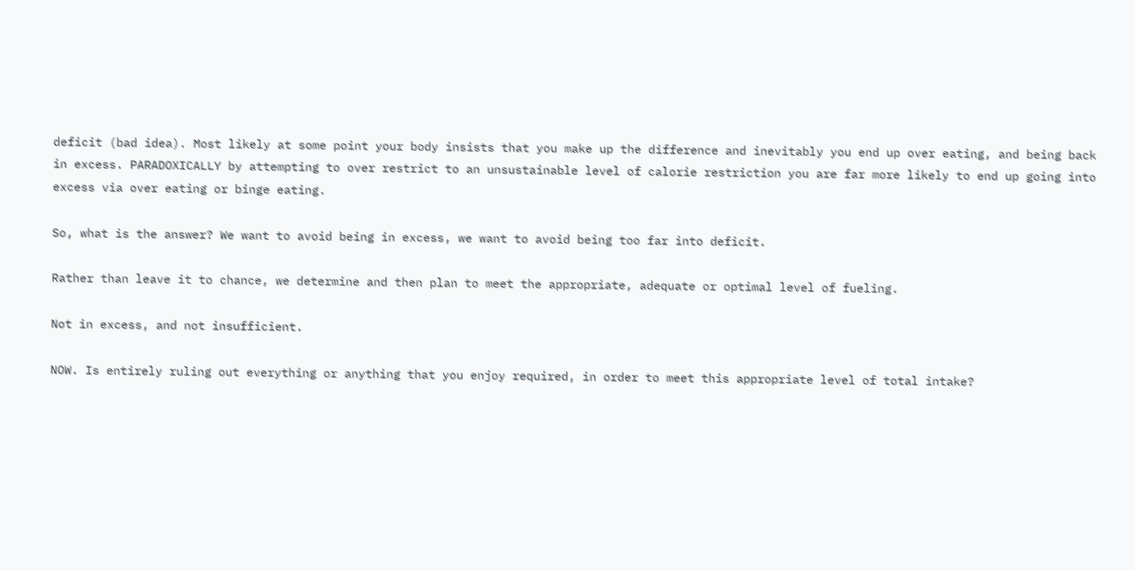deficit (bad idea). Most likely at some point your body insists that you make up the difference and inevitably you end up over eating, and being back in excess. PARADOXICALLY by attempting to over restrict to an unsustainable level of calorie restriction you are far more likely to end up going into excess via over eating or binge eating.

So, what is the answer? We want to avoid being in excess, we want to avoid being too far into deficit.

Rather than leave it to chance, we determine and then plan to meet the appropriate, adequate or optimal level of fueling.

Not in excess, and not insufficient.

NOW. Is entirely ruling out everything or anything that you enjoy required, in order to meet this appropriate level of total intake?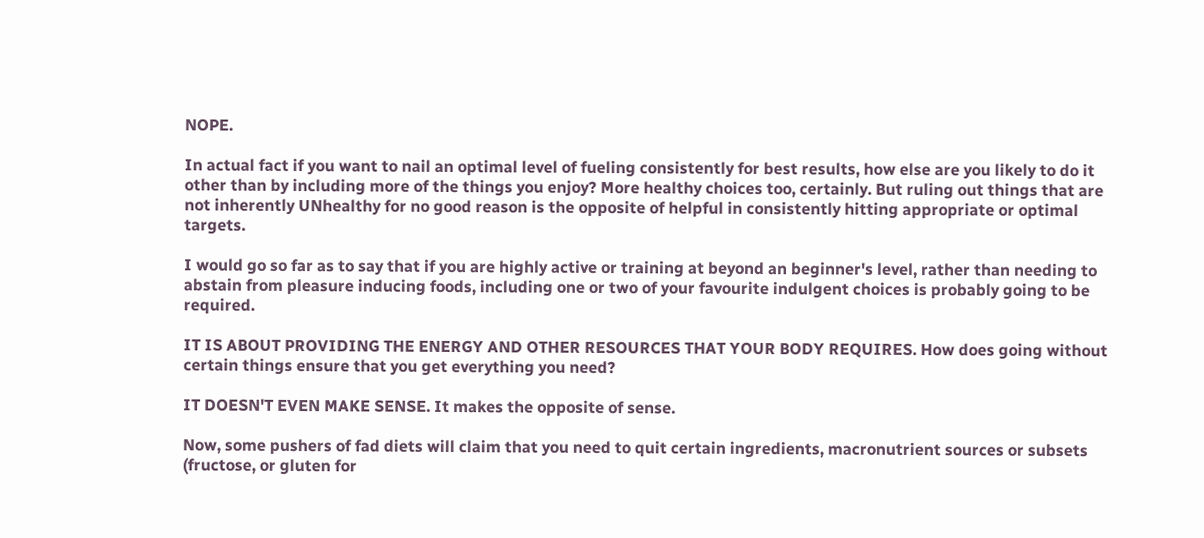NOPE.

In actual fact if you want to nail an optimal level of fueling consistently for best results, how else are you likely to do it other than by including more of the things you enjoy? More healthy choices too, certainly. But ruling out things that are not inherently UNhealthy for no good reason is the opposite of helpful in consistently hitting appropriate or optimal targets.

I would go so far as to say that if you are highly active or training at beyond an beginner's level, rather than needing to abstain from pleasure inducing foods, including one or two of your favourite indulgent choices is probably going to be required.

IT IS ABOUT PROVIDING THE ENERGY AND OTHER RESOURCES THAT YOUR BODY REQUIRES. How does going without certain things ensure that you get everything you need?

IT DOESN'T EVEN MAKE SENSE. It makes the opposite of sense.

Now, some pushers of fad diets will claim that you need to quit certain ingredients, macronutrient sources or subsets (fructose, or gluten for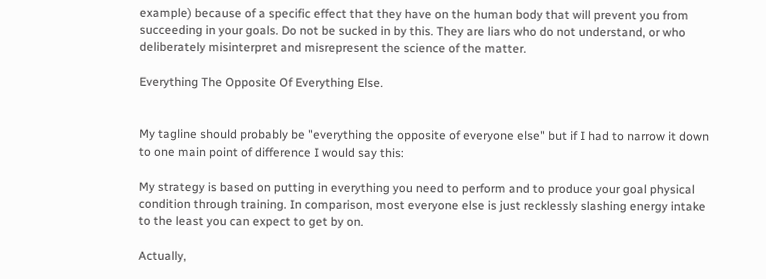example) because of a specific effect that they have on the human body that will prevent you from succeeding in your goals. Do not be sucked in by this. They are liars who do not understand, or who deliberately misinterpret and misrepresent the science of the matter.

Everything The Opposite Of Everything Else.


My tagline should probably be "everything the opposite of everyone else" but if I had to narrow it down to one main point of difference I would say this:

My strategy is based on putting in everything you need to perform and to produce your goal physical condition through training. In comparison, most everyone else is just recklessly slashing energy intake to the least you can expect to get by on.

Actually,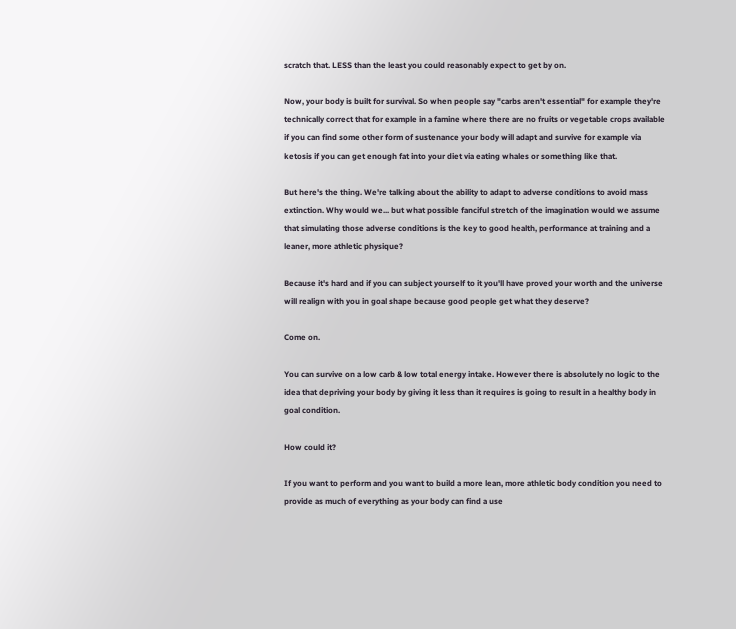scratch that. LESS than the least you could reasonably expect to get by on.

Now, your body is built for survival. So when people say "carbs aren't essential" for example they're technically correct that for example in a famine where there are no fruits or vegetable crops available if you can find some other form of sustenance your body will adapt and survive for example via ketosis if you can get enough fat into your diet via eating whales or something like that.

But here's the thing. We're talking about the ability to adapt to adverse conditions to avoid mass extinction. Why would we... but what possible fanciful stretch of the imagination would we assume that simulating those adverse conditions is the key to good health, performance at training and a leaner, more athletic physique?

Because it's hard and if you can subject yourself to it you'll have proved your worth and the universe will realign with you in goal shape because good people get what they deserve?

Come on.

You can survive on a low carb & low total energy intake. However there is absolutely no logic to the idea that depriving your body by giving it less than it requires is going to result in a healthy body in goal condition.

How could it?

If you want to perform and you want to build a more lean, more athletic body condition you need to provide as much of everything as your body can find a use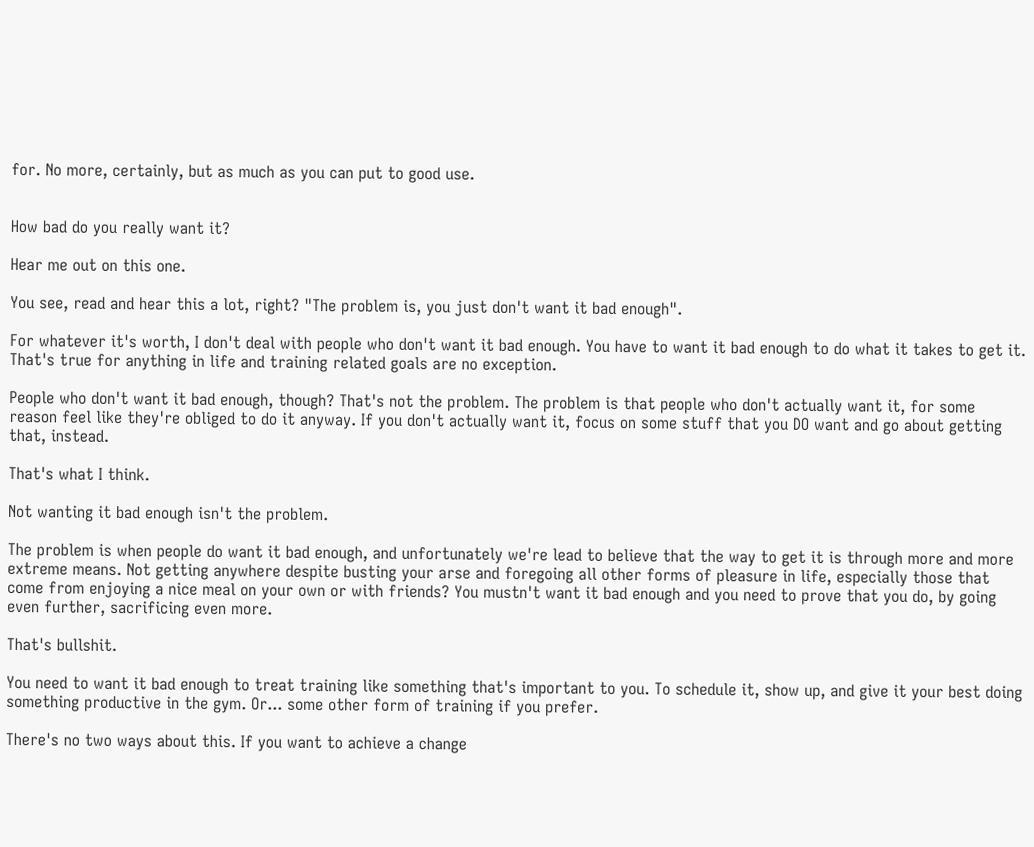for. No more, certainly, but as much as you can put to good use.


How bad do you really want it?

Hear me out on this one.

You see, read and hear this a lot, right? "The problem is, you just don't want it bad enough".

For whatever it's worth, I don't deal with people who don't want it bad enough. You have to want it bad enough to do what it takes to get it. That's true for anything in life and training related goals are no exception.

People who don't want it bad enough, though? That's not the problem. The problem is that people who don't actually want it, for some reason feel like they're obliged to do it anyway. If you don't actually want it, focus on some stuff that you DO want and go about getting that, instead.

That's what I think.

Not wanting it bad enough isn't the problem.

The problem is when people do want it bad enough, and unfortunately we're lead to believe that the way to get it is through more and more extreme means. Not getting anywhere despite busting your arse and foregoing all other forms of pleasure in life, especially those that come from enjoying a nice meal on your own or with friends? You mustn't want it bad enough and you need to prove that you do, by going even further, sacrificing even more.

That's bullshit.

You need to want it bad enough to treat training like something that's important to you. To schedule it, show up, and give it your best doing something productive in the gym. Or... some other form of training if you prefer.

There's no two ways about this. If you want to achieve a change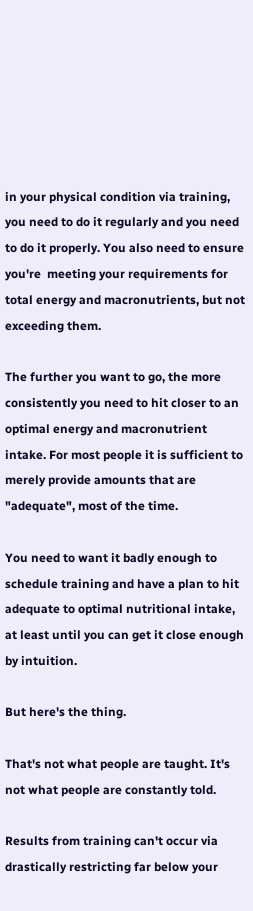in your physical condition via training, you need to do it regularly and you need to do it properly. You also need to ensure you're  meeting your requirements for total energy and macronutrients, but not exceeding them.

The further you want to go, the more consistently you need to hit closer to an optimal energy and macronutrient intake. For most people it is sufficient to merely provide amounts that are "adequate", most of the time.

You need to want it badly enough to schedule training and have a plan to hit adequate to optimal nutritional intake, at least until you can get it close enough by intuition.

But here's the thing.

That's not what people are taught. It's not what people are constantly told.

Results from training can't occur via drastically restricting far below your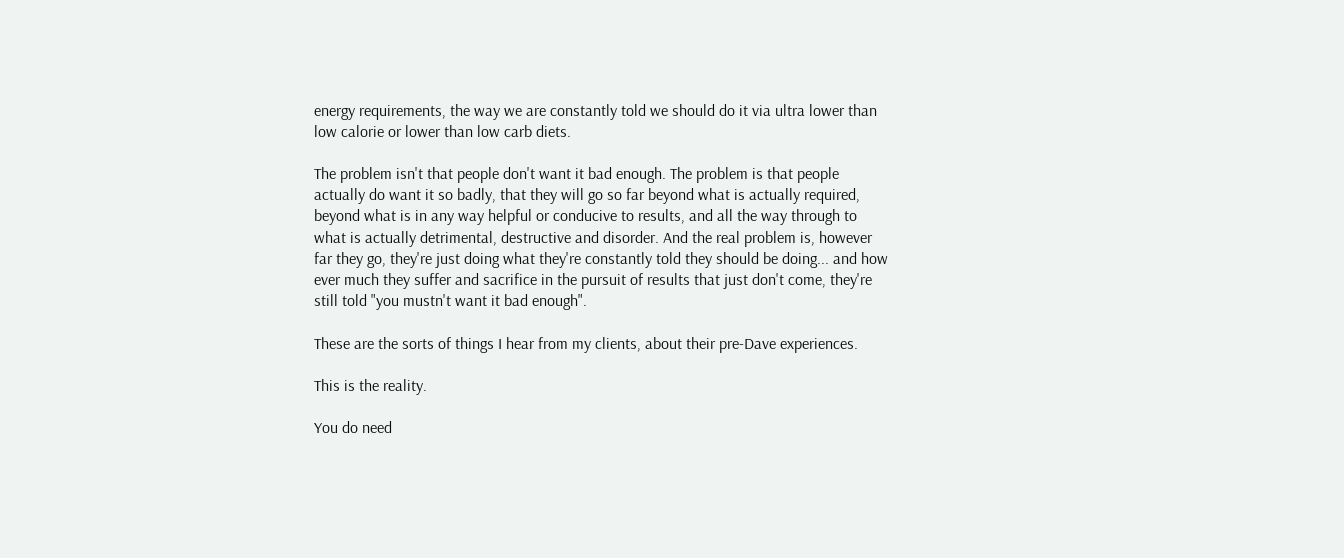energy requirements, the way we are constantly told we should do it via ultra lower than low calorie or lower than low carb diets.

The problem isn't that people don't want it bad enough. The problem is that people actually do want it so badly, that they will go so far beyond what is actually required, beyond what is in any way helpful or conducive to results, and all the way through to what is actually detrimental, destructive and disorder. And the real problem is, however far they go, they're just doing what they're constantly told they should be doing... and how ever much they suffer and sacrifice in the pursuit of results that just don't come, they're still told "you mustn't want it bad enough".

These are the sorts of things I hear from my clients, about their pre-Dave experiences.

This is the reality.

You do need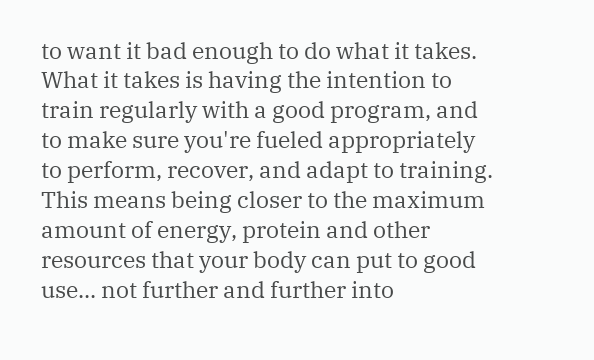to want it bad enough to do what it takes.
What it takes is having the intention to train regularly with a good program, and to make sure you're fueled appropriately to perform, recover, and adapt to training. This means being closer to the maximum amount of energy, protein and other resources that your body can put to good use... not further and further into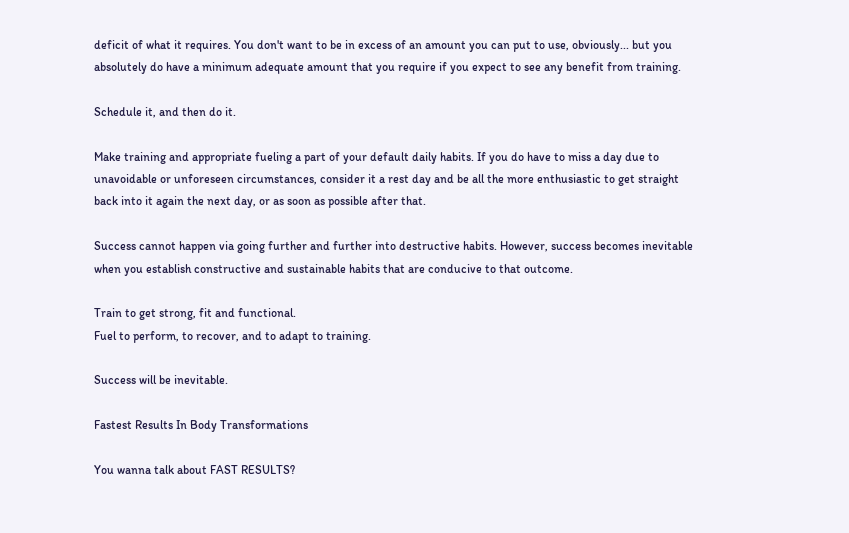deficit of what it requires. You don't want to be in excess of an amount you can put to use, obviously... but you absolutely do have a minimum adequate amount that you require if you expect to see any benefit from training.

Schedule it, and then do it.

Make training and appropriate fueling a part of your default daily habits. If you do have to miss a day due to unavoidable or unforeseen circumstances, consider it a rest day and be all the more enthusiastic to get straight back into it again the next day, or as soon as possible after that.

Success cannot happen via going further and further into destructive habits. However, success becomes inevitable when you establish constructive and sustainable habits that are conducive to that outcome.

Train to get strong, fit and functional.
Fuel to perform, to recover, and to adapt to training.

Success will be inevitable.

Fastest Results In Body Transformations

You wanna talk about FAST RESULTS?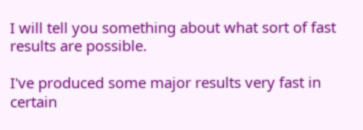I will tell you something about what sort of fast results are possible.

I've produced some major results very fast in certain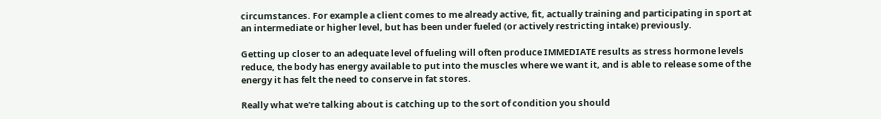circumstances. For example a client comes to me already active, fit, actually training and participating in sport at an intermediate or higher level, but has been under fueled (or actively restricting intake) previously.

Getting up closer to an adequate level of fueling will often produce IMMEDIATE results as stress hormone levels reduce, the body has energy available to put into the muscles where we want it, and is able to release some of the energy it has felt the need to conserve in fat stores.

Really what we're talking about is catching up to the sort of condition you should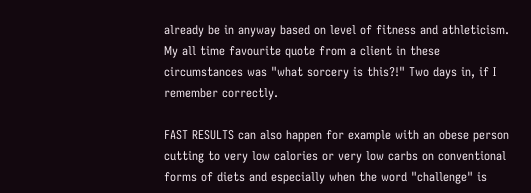already be in anyway based on level of fitness and athleticism. My all time favourite quote from a client in these circumstances was "what sorcery is this?!" Two days in, if I remember correctly.

FAST RESULTS can also happen for example with an obese person cutting to very low calories or very low carbs on conventional forms of diets and especially when the word "challenge" is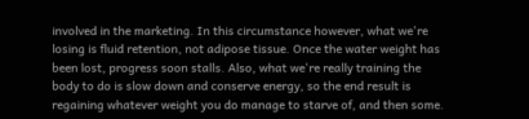involved in the marketing. In this circumstance however, what we're losing is fluid retention, not adipose tissue. Once the water weight has been lost, progress soon stalls. Also, what we're really training the body to do is slow down and conserve energy, so the end result is regaining whatever weight you do manage to starve of, and then some.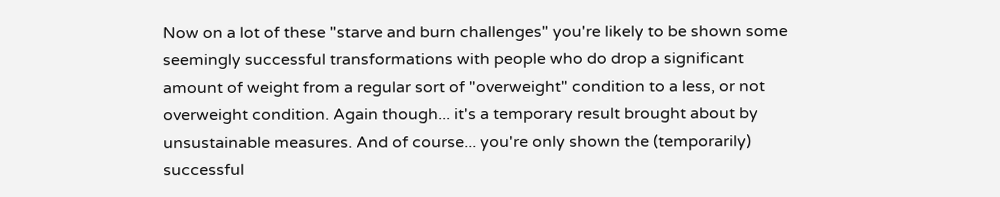Now on a lot of these "starve and burn challenges" you're likely to be shown some seemingly successful transformations with people who do drop a significant amount of weight from a regular sort of "overweight" condition to a less, or not overweight condition. Again though... it's a temporary result brought about by unsustainable measures. And of course... you're only shown the (temporarily) successful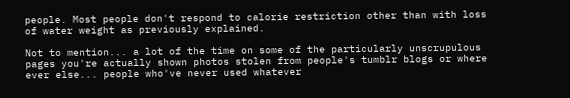people. Most people don't respond to calorie restriction other than with loss of water weight as previously explained.

Not to mention... a lot of the time on some of the particularly unscrupulous pages you're actually shown photos stolen from people's tumblr blogs or where ever else... people who've never used whatever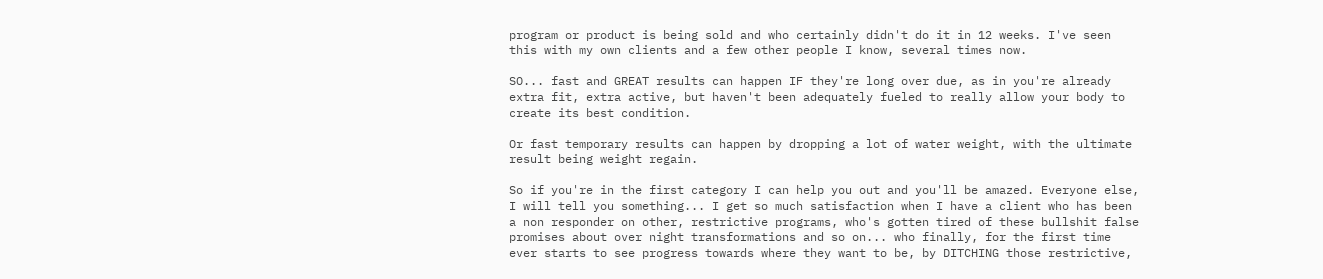program or product is being sold and who certainly didn't do it in 12 weeks. I've seen this with my own clients and a few other people I know, several times now.

SO... fast and GREAT results can happen IF they're long over due, as in you're already extra fit, extra active, but haven't been adequately fueled to really allow your body to create its best condition.

Or fast temporary results can happen by dropping a lot of water weight, with the ultimate result being weight regain.

So if you're in the first category I can help you out and you'll be amazed. Everyone else, I will tell you something... I get so much satisfaction when I have a client who has been a non responder on other, restrictive programs, who's gotten tired of these bullshit false promises about over night transformations and so on... who finally, for the first time ever starts to see progress towards where they want to be, by DITCHING those restrictive,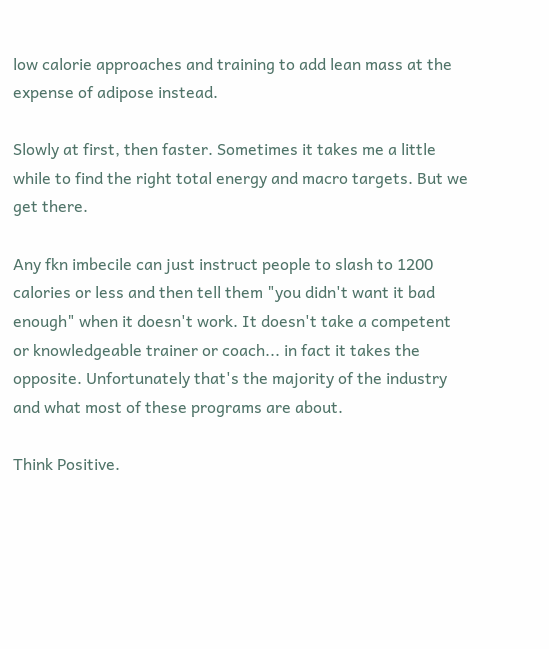low calorie approaches and training to add lean mass at the expense of adipose instead.

Slowly at first, then faster. Sometimes it takes me a little while to find the right total energy and macro targets. But we get there.

Any fkn imbecile can just instruct people to slash to 1200 calories or less and then tell them "you didn't want it bad enough" when it doesn't work. It doesn't take a competent or knowledgeable trainer or coach... in fact it takes the opposite. Unfortunately that's the majority of the industry and what most of these programs are about.

Think Positive.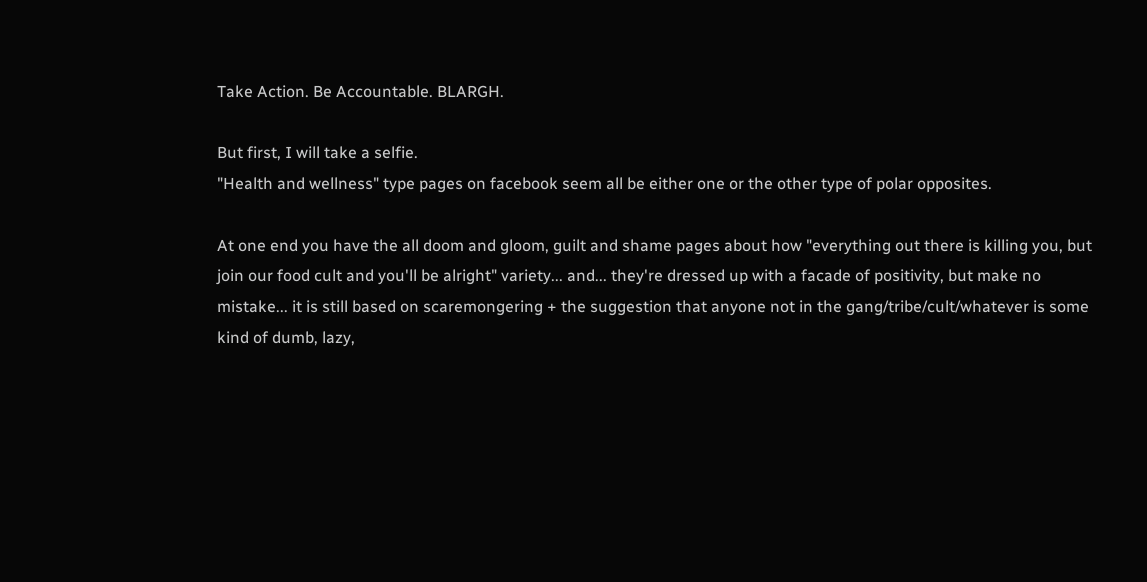Take Action. Be Accountable. BLARGH.

But first, I will take a selfie.
"Health and wellness" type pages on facebook seem all be either one or the other type of polar opposites.

At one end you have the all doom and gloom, guilt and shame pages about how "everything out there is killing you, but join our food cult and you'll be alright" variety... and... they're dressed up with a facade of positivity, but make no mistake... it is still based on scaremongering + the suggestion that anyone not in the gang/tribe/cult/whatever is some kind of dumb, lazy,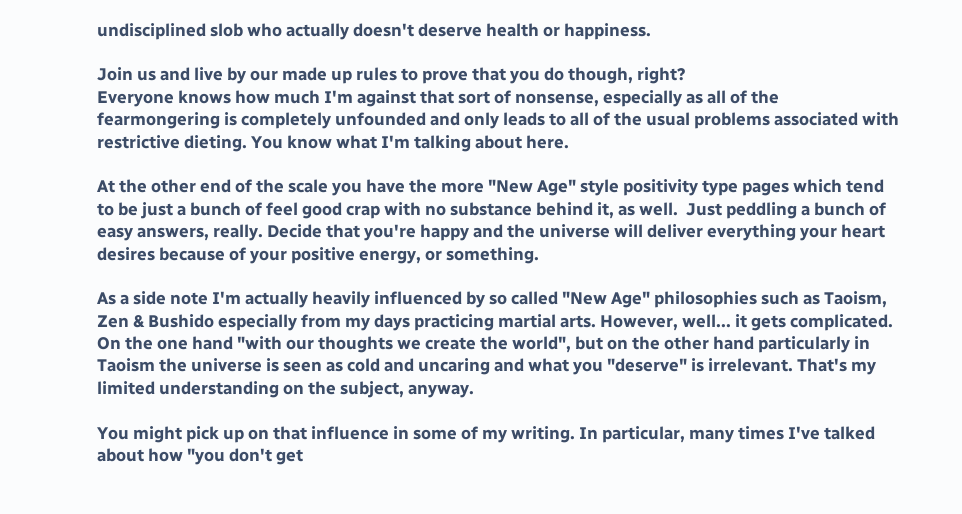undisciplined slob who actually doesn't deserve health or happiness.

Join us and live by our made up rules to prove that you do though, right?
Everyone knows how much I'm against that sort of nonsense, especially as all of the fearmongering is completely unfounded and only leads to all of the usual problems associated with restrictive dieting. You know what I'm talking about here.

At the other end of the scale you have the more "New Age" style positivity type pages which tend to be just a bunch of feel good crap with no substance behind it, as well.  Just peddling a bunch of easy answers, really. Decide that you're happy and the universe will deliver everything your heart desires because of your positive energy, or something.

As a side note I'm actually heavily influenced by so called "New Age" philosophies such as Taoism, Zen & Bushido especially from my days practicing martial arts. However, well... it gets complicated. On the one hand "with our thoughts we create the world", but on the other hand particularly in Taoism the universe is seen as cold and uncaring and what you "deserve" is irrelevant. That's my limited understanding on the subject, anyway.

You might pick up on that influence in some of my writing. In particular, many times I've talked about how "you don't get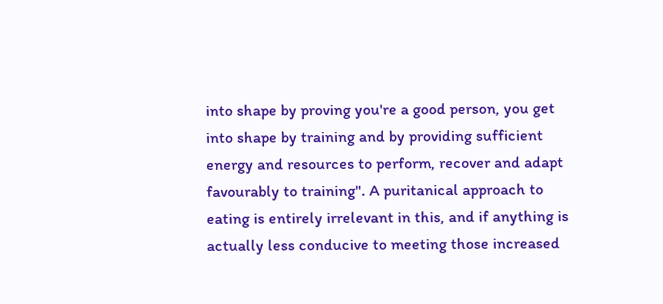into shape by proving you're a good person, you get into shape by training and by providing sufficient energy and resources to perform, recover and adapt favourably to training". A puritanical approach to eating is entirely irrelevant in this, and if anything is actually less conducive to meeting those increased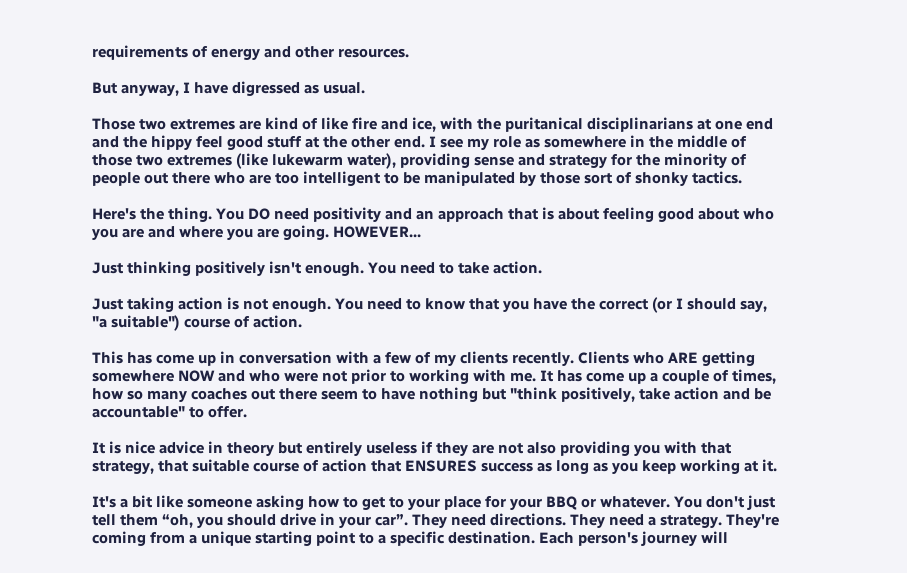requirements of energy and other resources.

But anyway, I have digressed as usual.

Those two extremes are kind of like fire and ice, with the puritanical disciplinarians at one end and the hippy feel good stuff at the other end. I see my role as somewhere in the middle of those two extremes (like lukewarm water), providing sense and strategy for the minority of people out there who are too intelligent to be manipulated by those sort of shonky tactics.

Here's the thing. You DO need positivity and an approach that is about feeling good about who you are and where you are going. HOWEVER...

Just thinking positively isn't enough. You need to take action.

Just taking action is not enough. You need to know that you have the correct (or I should say, "a suitable") course of action.

This has come up in conversation with a few of my clients recently. Clients who ARE getting somewhere NOW and who were not prior to working with me. It has come up a couple of times, how so many coaches out there seem to have nothing but "think positively, take action and be accountable" to offer.

It is nice advice in theory but entirely useless if they are not also providing you with that strategy, that suitable course of action that ENSURES success as long as you keep working at it.

It's a bit like someone asking how to get to your place for your BBQ or whatever. You don't just tell them “oh, you should drive in your car”. They need directions. They need a strategy. They're coming from a unique starting point to a specific destination. Each person's journey will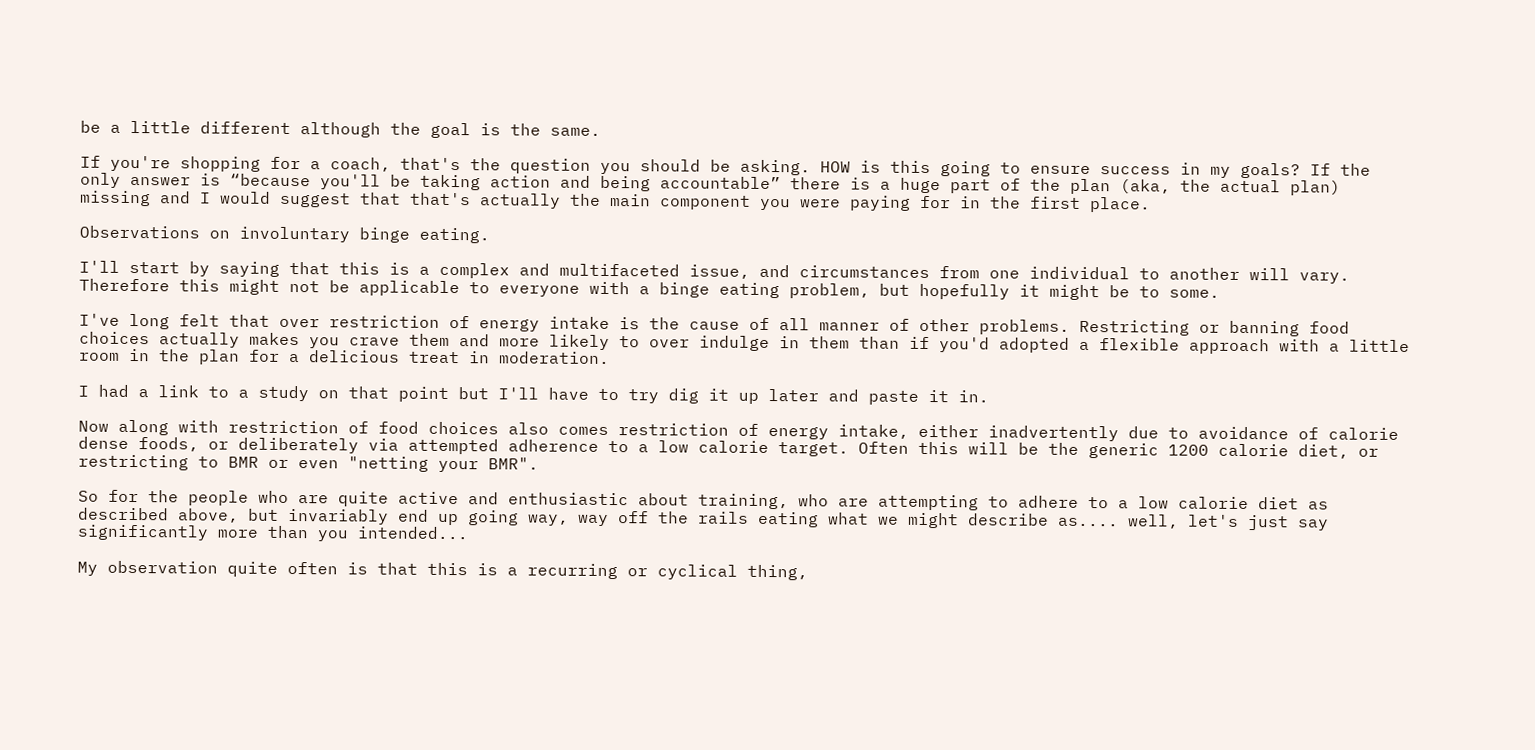be a little different although the goal is the same.

If you're shopping for a coach, that's the question you should be asking. HOW is this going to ensure success in my goals? If the only answer is “because you'll be taking action and being accountable” there is a huge part of the plan (aka, the actual plan) missing and I would suggest that that's actually the main component you were paying for in the first place.

Observations on involuntary binge eating.

I'll start by saying that this is a complex and multifaceted issue, and circumstances from one individual to another will vary. Therefore this might not be applicable to everyone with a binge eating problem, but hopefully it might be to some.

I've long felt that over restriction of energy intake is the cause of all manner of other problems. Restricting or banning food choices actually makes you crave them and more likely to over indulge in them than if you'd adopted a flexible approach with a little room in the plan for a delicious treat in moderation.

I had a link to a study on that point but I'll have to try dig it up later and paste it in.

Now along with restriction of food choices also comes restriction of energy intake, either inadvertently due to avoidance of calorie dense foods, or deliberately via attempted adherence to a low calorie target. Often this will be the generic 1200 calorie diet, or restricting to BMR or even "netting your BMR".

So for the people who are quite active and enthusiastic about training, who are attempting to adhere to a low calorie diet as described above, but invariably end up going way, way off the rails eating what we might describe as.... well, let's just say significantly more than you intended...

My observation quite often is that this is a recurring or cyclical thing,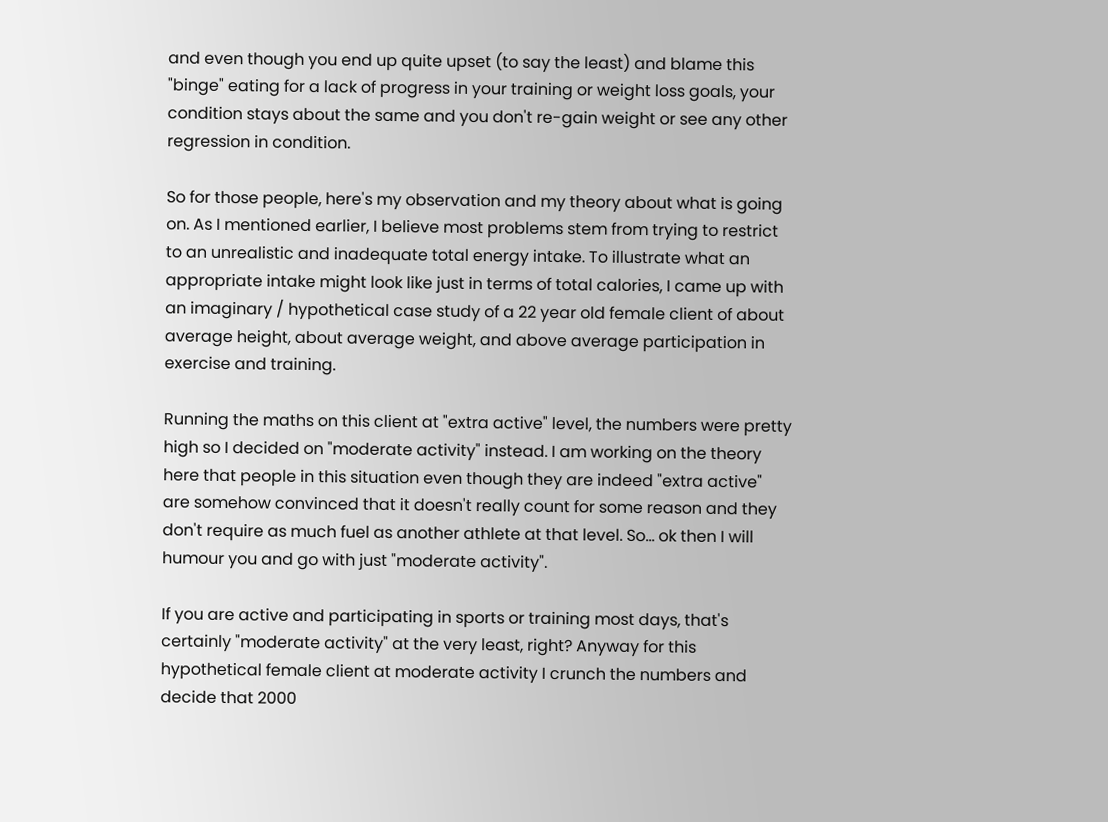and even though you end up quite upset (to say the least) and blame this "binge" eating for a lack of progress in your training or weight loss goals, your condition stays about the same and you don't re-gain weight or see any other regression in condition.

So for those people, here's my observation and my theory about what is going on. As I mentioned earlier, I believe most problems stem from trying to restrict to an unrealistic and inadequate total energy intake. To illustrate what an appropriate intake might look like just in terms of total calories, I came up with an imaginary / hypothetical case study of a 22 year old female client of about average height, about average weight, and above average participation in exercise and training.

Running the maths on this client at "extra active" level, the numbers were pretty high so I decided on "moderate activity" instead. I am working on the theory here that people in this situation even though they are indeed "extra active" are somehow convinced that it doesn't really count for some reason and they don't require as much fuel as another athlete at that level. So... ok then I will humour you and go with just "moderate activity".

If you are active and participating in sports or training most days, that's certainly "moderate activity" at the very least, right? Anyway for this hypothetical female client at moderate activity I crunch the numbers and decide that 2000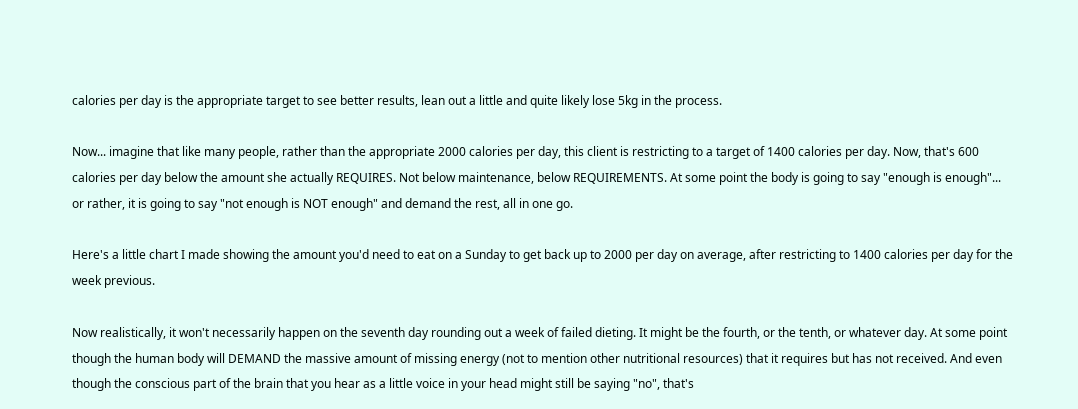calories per day is the appropriate target to see better results, lean out a little and quite likely lose 5kg in the process.

Now... imagine that like many people, rather than the appropriate 2000 calories per day, this client is restricting to a target of 1400 calories per day. Now, that's 600 calories per day below the amount she actually REQUIRES. Not below maintenance, below REQUIREMENTS. At some point the body is going to say "enough is enough"... or rather, it is going to say "not enough is NOT enough" and demand the rest, all in one go.

Here's a little chart I made showing the amount you'd need to eat on a Sunday to get back up to 2000 per day on average, after restricting to 1400 calories per day for the week previous.

Now realistically, it won't necessarily happen on the seventh day rounding out a week of failed dieting. It might be the fourth, or the tenth, or whatever day. At some point though the human body will DEMAND the massive amount of missing energy (not to mention other nutritional resources) that it requires but has not received. And even though the conscious part of the brain that you hear as a little voice in your head might still be saying "no", that's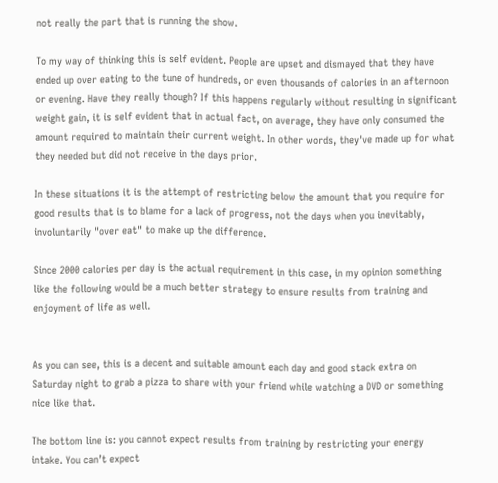not really the part that is running the show.

To my way of thinking this is self evident. People are upset and dismayed that they have ended up over eating to the tune of hundreds, or even thousands of calories in an afternoon or evening. Have they really though? If this happens regularly without resulting in significant weight gain, it is self evident that in actual fact, on average, they have only consumed the amount required to maintain their current weight. In other words, they've made up for what they needed but did not receive in the days prior.

In these situations it is the attempt of restricting below the amount that you require for good results that is to blame for a lack of progress, not the days when you inevitably, involuntarily "over eat" to make up the difference.

Since 2000 calories per day is the actual requirement in this case, in my opinion something like the following would be a much better strategy to ensure results from training and enjoyment of life as well.


As you can see, this is a decent and suitable amount each day and good stack extra on Saturday night to grab a pizza to share with your friend while watching a DVD or something nice like that.

The bottom line is: you cannot expect results from training by restricting your energy intake. You can’t expect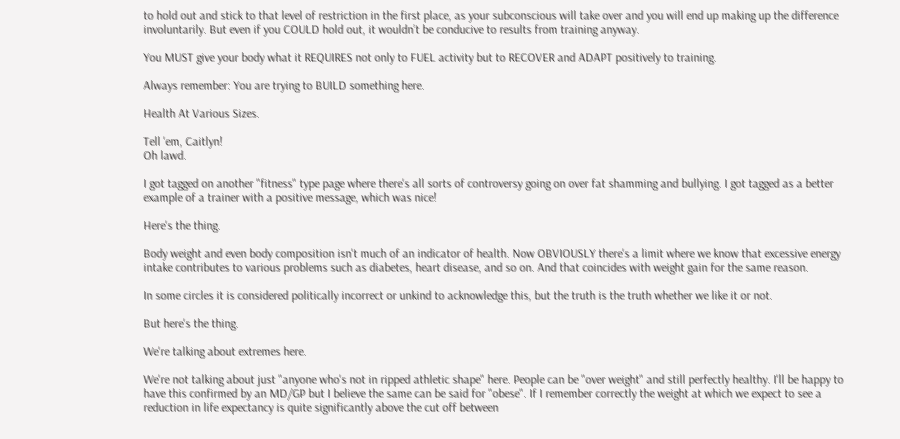to hold out and stick to that level of restriction in the first place, as your subconscious will take over and you will end up making up the difference involuntarily. But even if you COULD hold out, it wouldn’t be conducive to results from training anyway.

You MUST give your body what it REQUIRES not only to FUEL activity but to RECOVER and ADAPT positively to training.

Always remember: You are trying to BUILD something here.

Health At Various Sizes.

Tell 'em, Caitlyn!
Oh lawd.

I got tagged on another "fitness" type page where there's all sorts of controversy going on over fat shamming and bullying. I got tagged as a better example of a trainer with a positive message, which was nice!

Here's the thing.

Body weight and even body composition isn't much of an indicator of health. Now OBVIOUSLY there's a limit where we know that excessive energy intake contributes to various problems such as diabetes, heart disease, and so on. And that coincides with weight gain for the same reason.

In some circles it is considered politically incorrect or unkind to acknowledge this, but the truth is the truth whether we like it or not.

But here's the thing.

We're talking about extremes here.

We're not talking about just "anyone who's not in ripped athletic shape" here. People can be "over weight" and still perfectly healthy. I'll be happy to have this confirmed by an MD/GP but I believe the same can be said for "obese". If I remember correctly the weight at which we expect to see a reduction in life expectancy is quite significantly above the cut off between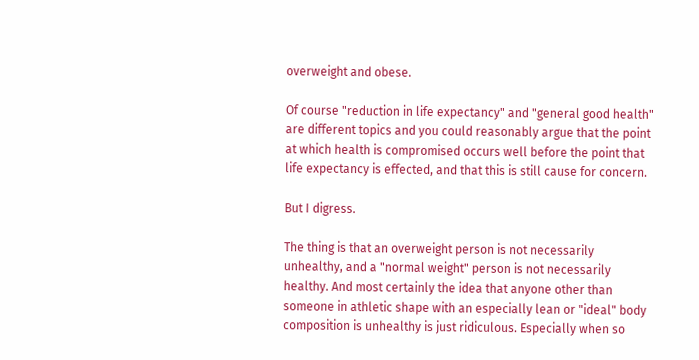overweight and obese.

Of course "reduction in life expectancy" and "general good health" are different topics and you could reasonably argue that the point at which health is compromised occurs well before the point that life expectancy is effected, and that this is still cause for concern.

But I digress.

The thing is that an overweight person is not necessarily unhealthy, and a "normal weight" person is not necessarily healthy. And most certainly the idea that anyone other than someone in athletic shape with an especially lean or "ideal" body composition is unhealthy is just ridiculous. Especially when so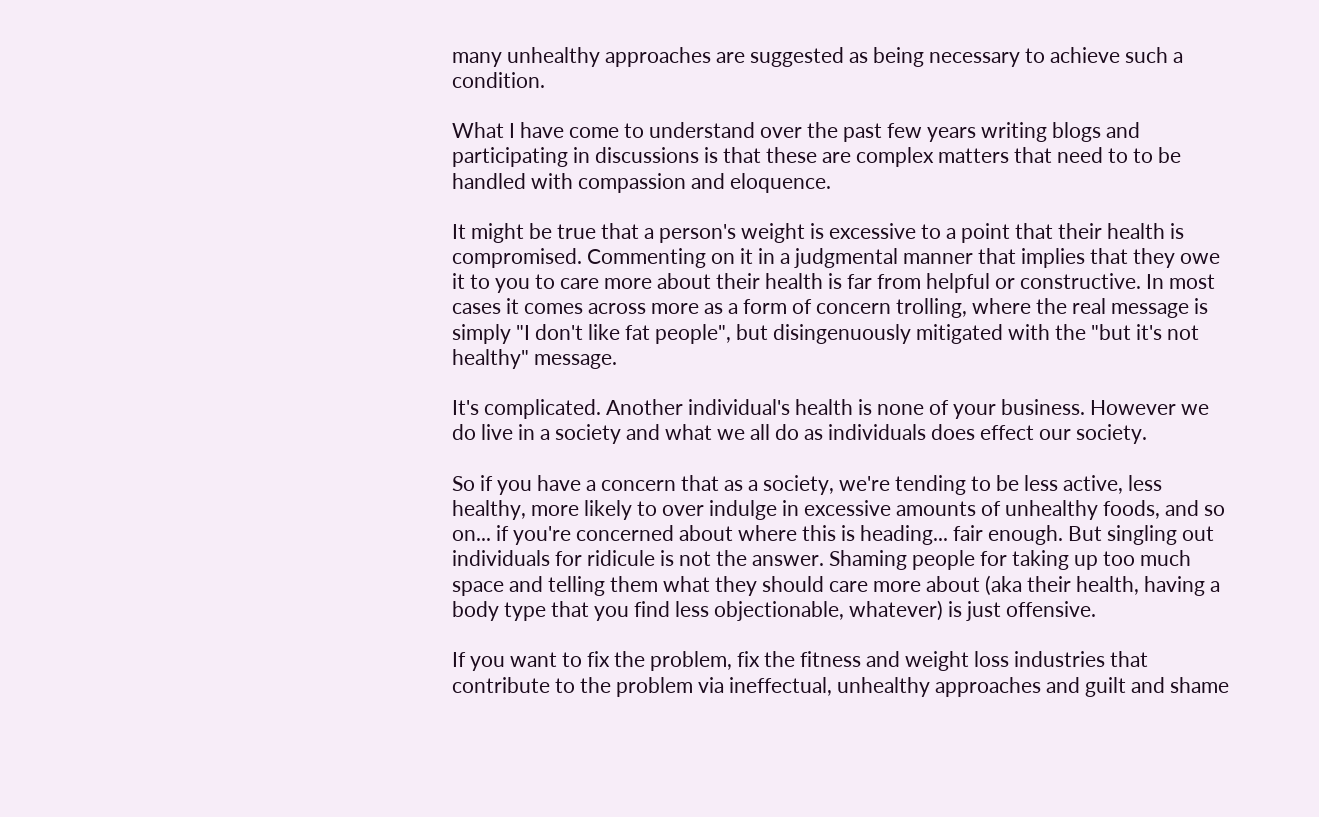many unhealthy approaches are suggested as being necessary to achieve such a condition.

What I have come to understand over the past few years writing blogs and participating in discussions is that these are complex matters that need to to be handled with compassion and eloquence.

It might be true that a person's weight is excessive to a point that their health is compromised. Commenting on it in a judgmental manner that implies that they owe it to you to care more about their health is far from helpful or constructive. In most cases it comes across more as a form of concern trolling, where the real message is simply "I don't like fat people", but disingenuously mitigated with the "but it's not healthy" message.

It's complicated. Another individual's health is none of your business. However we do live in a society and what we all do as individuals does effect our society.

So if you have a concern that as a society, we're tending to be less active, less healthy, more likely to over indulge in excessive amounts of unhealthy foods, and so on... if you're concerned about where this is heading... fair enough. But singling out individuals for ridicule is not the answer. Shaming people for taking up too much space and telling them what they should care more about (aka their health, having a body type that you find less objectionable, whatever) is just offensive.

If you want to fix the problem, fix the fitness and weight loss industries that contribute to the problem via ineffectual, unhealthy approaches and guilt and shame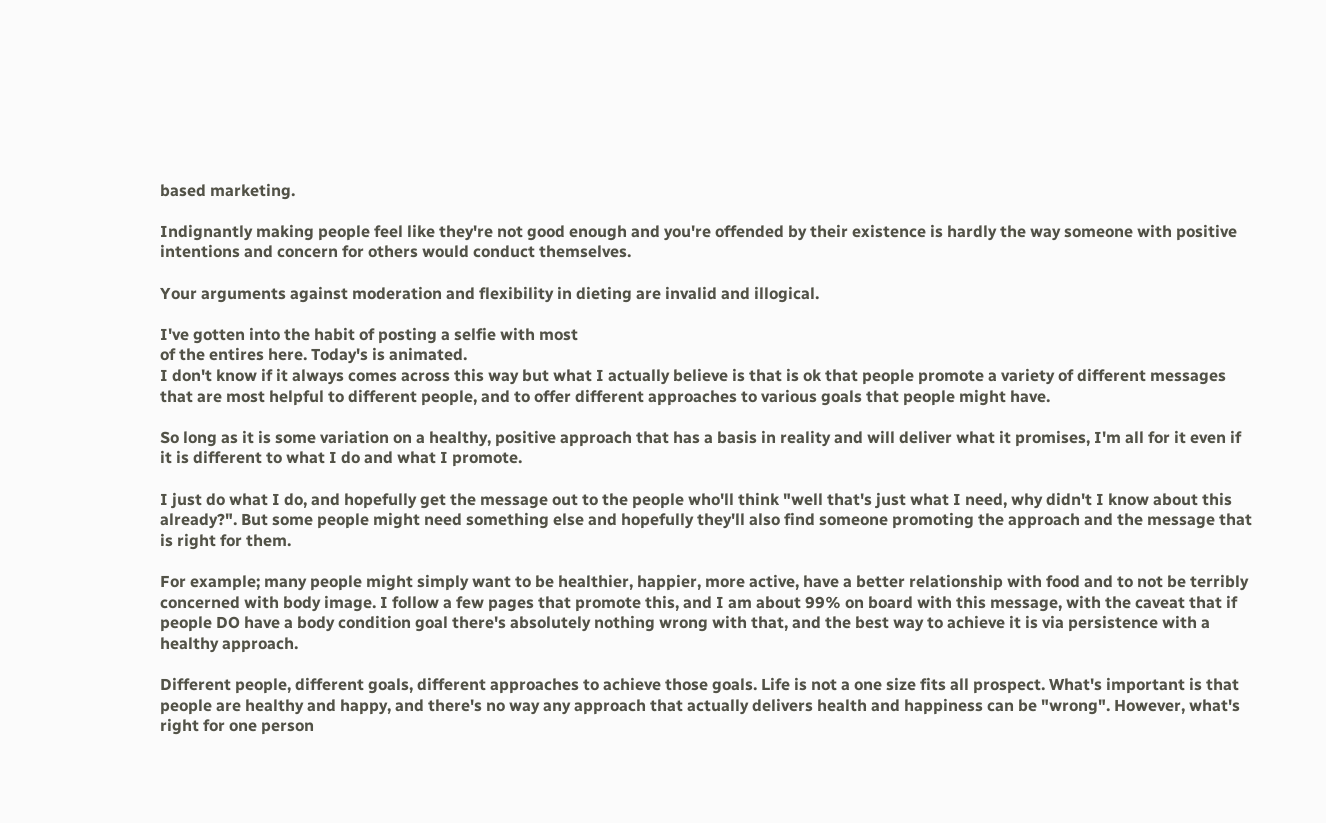based marketing.

Indignantly making people feel like they're not good enough and you're offended by their existence is hardly the way someone with positive intentions and concern for others would conduct themselves.

Your arguments against moderation and flexibility in dieting are invalid and illogical.

I've gotten into the habit of posting a selfie with most
of the entires here. Today's is animated.
I don't know if it always comes across this way but what I actually believe is that is ok that people promote a variety of different messages that are most helpful to different people, and to offer different approaches to various goals that people might have.

So long as it is some variation on a healthy, positive approach that has a basis in reality and will deliver what it promises, I'm all for it even if it is different to what I do and what I promote.

I just do what I do, and hopefully get the message out to the people who'll think "well that's just what I need, why didn't I know about this already?". But some people might need something else and hopefully they'll also find someone promoting the approach and the message that is right for them.

For example; many people might simply want to be healthier, happier, more active, have a better relationship with food and to not be terribly concerned with body image. I follow a few pages that promote this, and I am about 99% on board with this message, with the caveat that if people DO have a body condition goal there's absolutely nothing wrong with that, and the best way to achieve it is via persistence with a healthy approach.

Different people, different goals, different approaches to achieve those goals. Life is not a one size fits all prospect. What's important is that people are healthy and happy, and there's no way any approach that actually delivers health and happiness can be "wrong". However, what's right for one person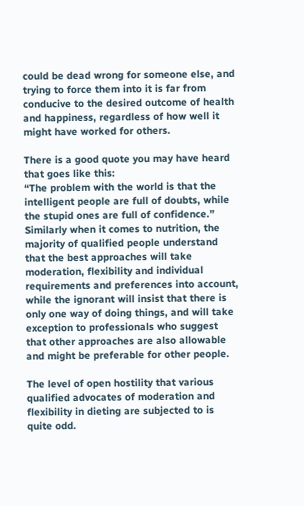could be dead wrong for someone else, and trying to force them into it is far from conducive to the desired outcome of health and happiness, regardless of how well it might have worked for others.

There is a good quote you may have heard that goes like this:
“The problem with the world is that the intelligent people are full of doubts, while the stupid ones are full of confidence.”
Similarly when it comes to nutrition, the majority of qualified people understand that the best approaches will take moderation, flexibility and individual requirements and preferences into account, while the ignorant will insist that there is only one way of doing things, and will take exception to professionals who suggest that other approaches are also allowable and might be preferable for other people.

The level of open hostility that various qualified advocates of moderation and flexibility in dieting are subjected to is quite odd.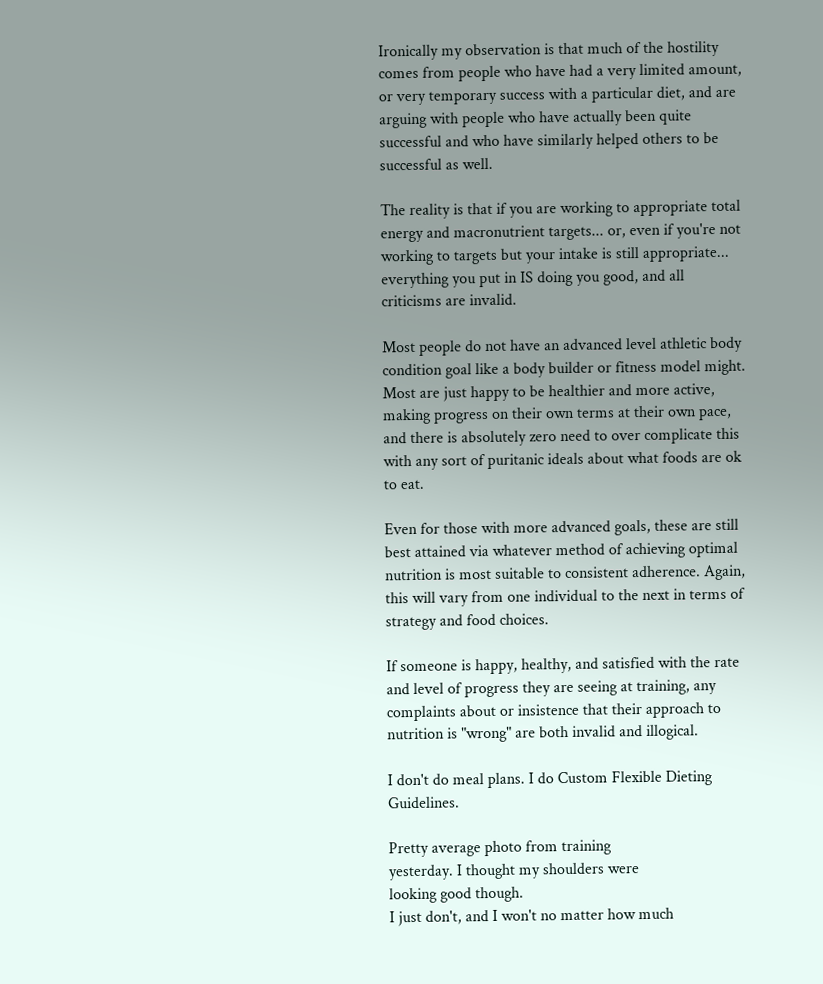Ironically my observation is that much of the hostility comes from people who have had a very limited amount, or very temporary success with a particular diet, and are arguing with people who have actually been quite successful and who have similarly helped others to be successful as well.

The reality is that if you are working to appropriate total energy and macronutrient targets... or, even if you're not working to targets but your intake is still appropriate... everything you put in IS doing you good, and all criticisms are invalid.

Most people do not have an advanced level athletic body condition goal like a body builder or fitness model might. Most are just happy to be healthier and more active, making progress on their own terms at their own pace, and there is absolutely zero need to over complicate this with any sort of puritanic ideals about what foods are ok to eat.

Even for those with more advanced goals, these are still best attained via whatever method of achieving optimal nutrition is most suitable to consistent adherence. Again, this will vary from one individual to the next in terms of strategy and food choices.

If someone is happy, healthy, and satisfied with the rate and level of progress they are seeing at training, any complaints about or insistence that their approach to nutrition is "wrong" are both invalid and illogical.

I don't do meal plans. I do Custom Flexible Dieting Guidelines.

Pretty average photo from training
yesterday. I thought my shoulders were
looking good though.
I just don't, and I won't no matter how much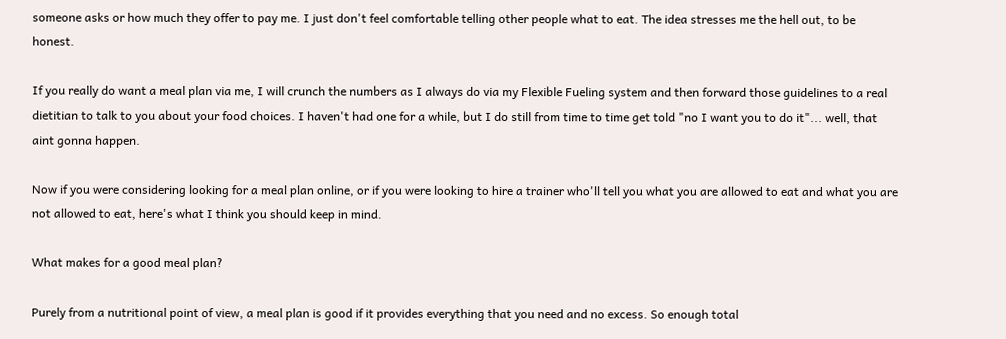someone asks or how much they offer to pay me. I just don't feel comfortable telling other people what to eat. The idea stresses me the hell out, to be honest.

If you really do want a meal plan via me, I will crunch the numbers as I always do via my Flexible Fueling system and then forward those guidelines to a real dietitian to talk to you about your food choices. I haven't had one for a while, but I do still from time to time get told "no I want you to do it"... well, that aint gonna happen.

Now if you were considering looking for a meal plan online, or if you were looking to hire a trainer who'll tell you what you are allowed to eat and what you are not allowed to eat, here's what I think you should keep in mind.

What makes for a good meal plan?

Purely from a nutritional point of view, a meal plan is good if it provides everything that you need and no excess. So enough total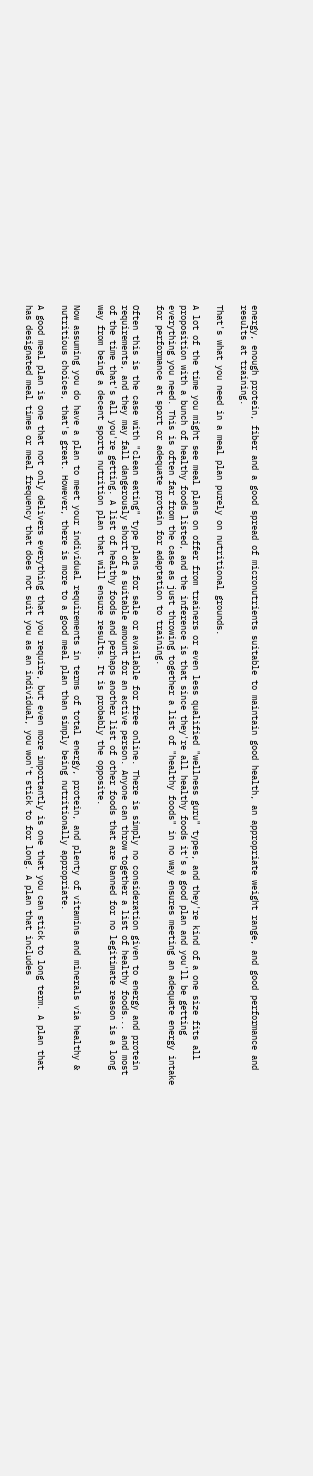energy, enough protein, fiber and a good spread of micronutrients suitable to maintain good health, an appropriate weight range, and good performance and results at training.

That's what you need in a meal plan purely on nutritional grounds.

A lot of the time you might see meal plans on offer from trainers or even less qualified "wellness guru" types, and they're kind of a one size fits all proposition with a bunch of healthy foods listed, and the inference is that since they're all healthy foods it's a good plan and you'll be getting everything you need. This is often far from the case as just throwing together a list of "healthy foods" in no way ensures meeting an adequate energy intake for performance at sport or adequate protein for adaptation to training.

Often this is the case with "clean eating" type plans for sale or available for free online. There is simply no consideration given to energy and protein requirements, and they may fall dangerously short of a suitable amount for an active person. Anyone can throw together a list of healthy foods... and most of the time that's all you're getting. A list of healthy foods and perhaps another list of other foods that are banned for no legitimate reason is a long way from being a decent sports nutrition plan that will ensure results. It is probably the opposite.

Now assuming you do have a plan to meet your individual requirements in terms of total energy, protein, and plenty of vitamins and minerals via healthy & nutritious choices, that's great. However, there is more to a good meal plan than simply being nutritionally appropriate.

A good meal plan is one that not only delivers everything that you require, but even more importantly is one that you can stick to long term. A plan that has designated meal times or meal frequency that does not suit you as an individual, you won't stick to for long. A plan that includes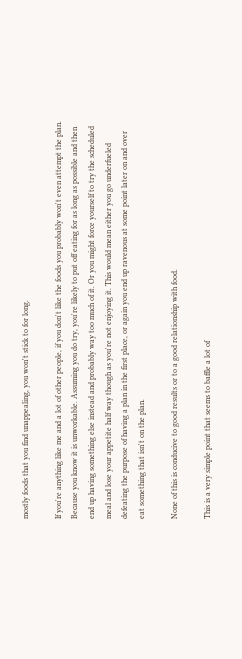mostly foods that you find unappealing, you won't stick to for long.

If you're anything like me and a lot of other people, if you don't like the foods you probably won't even attempt the plan. Because you know it is unworkable. Assuming you do try, you're likely to put off eating for as long as possible and then end up having something else instead and probably way too much of it. Or you might force yourself to try the scheduled meal and lose your appetite half way though as you're not enjoying it. This would mean either you go underfueled defeating the purpose of having a plan in the first place, or again you end up ravenous at some point later on and over eat something that isn't on the plan.

None of this is conducive to good results or to a good relationship with food.

This is a very simple point that seems to baffle a lot of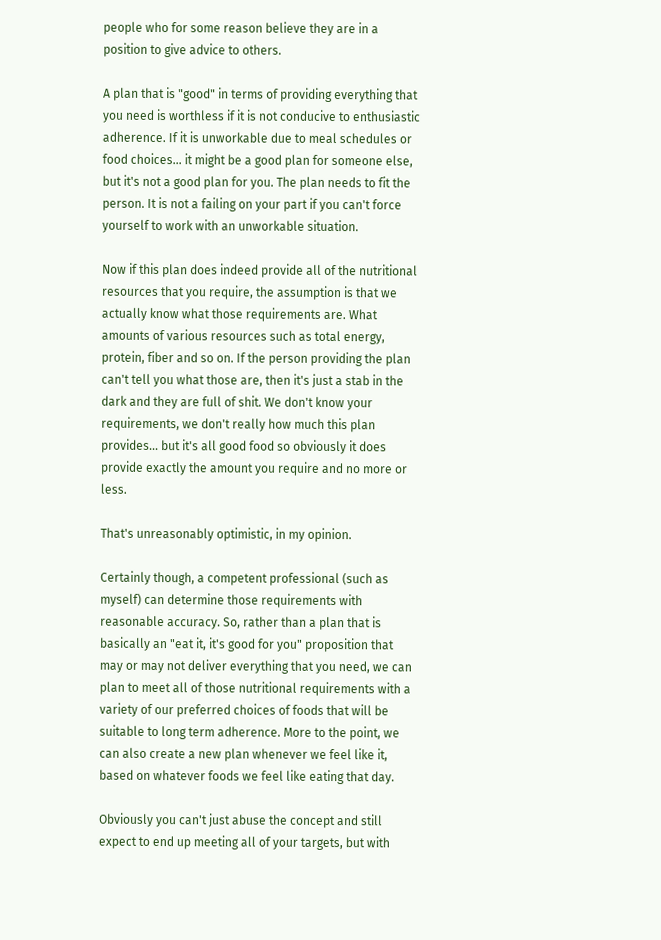people who for some reason believe they are in a position to give advice to others.

A plan that is "good" in terms of providing everything that you need is worthless if it is not conducive to enthusiastic adherence. If it is unworkable due to meal schedules or food choices... it might be a good plan for someone else, but it's not a good plan for you. The plan needs to fit the person. It is not a failing on your part if you can't force yourself to work with an unworkable situation.

Now if this plan does indeed provide all of the nutritional resources that you require, the assumption is that we actually know what those requirements are. What amounts of various resources such as total energy, protein, fiber and so on. If the person providing the plan can't tell you what those are, then it's just a stab in the dark and they are full of shit. We don't know your requirements, we don't really how much this plan provides... but it's all good food so obviously it does provide exactly the amount you require and no more or less.

That's unreasonably optimistic, in my opinion.

Certainly though, a competent professional (such as myself) can determine those requirements with reasonable accuracy. So, rather than a plan that is basically an "eat it, it's good for you" proposition that may or may not deliver everything that you need, we can plan to meet all of those nutritional requirements with a variety of our preferred choices of foods that will be suitable to long term adherence. More to the point, we can also create a new plan whenever we feel like it, based on whatever foods we feel like eating that day.

Obviously you can't just abuse the concept and still expect to end up meeting all of your targets, but with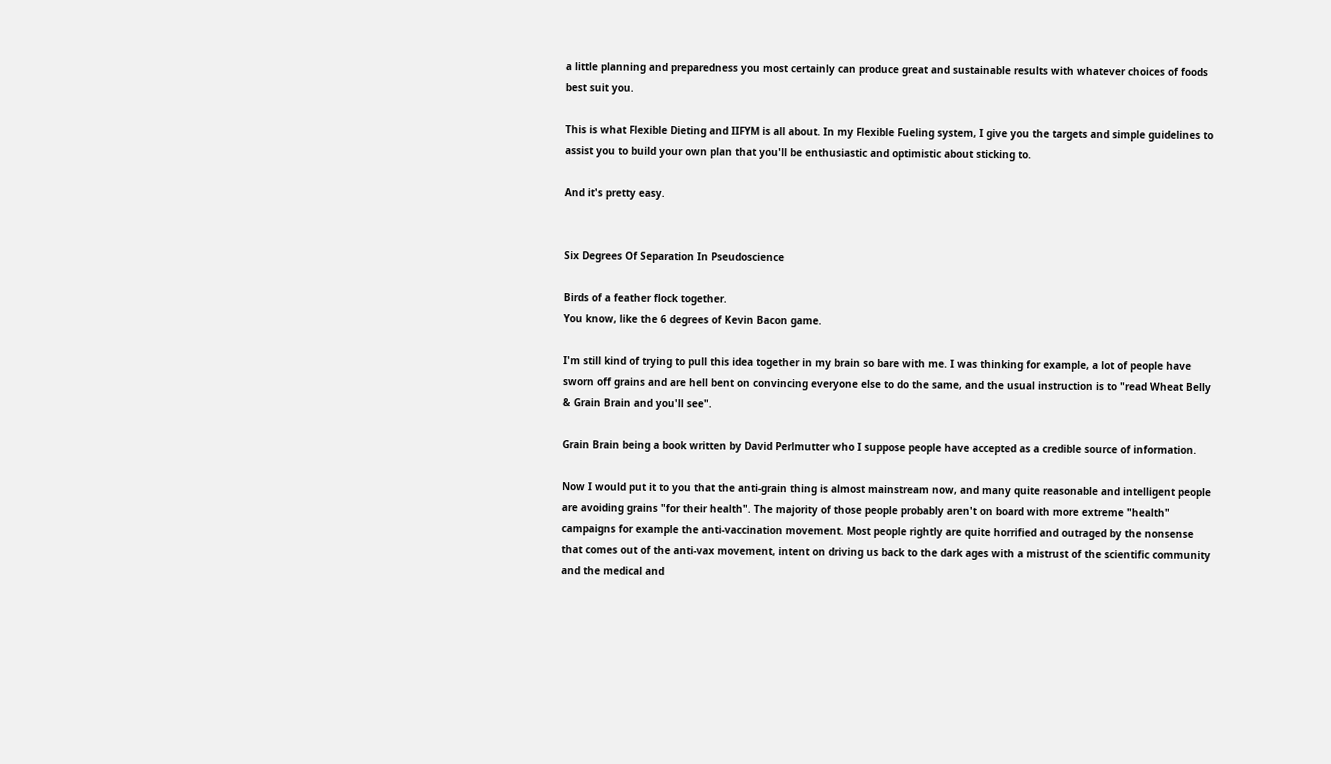a little planning and preparedness you most certainly can produce great and sustainable results with whatever choices of foods best suit you.

This is what Flexible Dieting and IIFYM is all about. In my Flexible Fueling system, I give you the targets and simple guidelines to assist you to build your own plan that you'll be enthusiastic and optimistic about sticking to.

And it's pretty easy.


Six Degrees Of Separation In Pseudoscience

Birds of a feather flock together.
You know, like the 6 degrees of Kevin Bacon game.

I'm still kind of trying to pull this idea together in my brain so bare with me. I was thinking for example, a lot of people have sworn off grains and are hell bent on convincing everyone else to do the same, and the usual instruction is to "read Wheat Belly & Grain Brain and you'll see".

Grain Brain being a book written by David Perlmutter who I suppose people have accepted as a credible source of information.

Now I would put it to you that the anti-grain thing is almost mainstream now, and many quite reasonable and intelligent people are avoiding grains "for their health". The majority of those people probably aren't on board with more extreme "health" campaigns for example the anti-vaccination movement. Most people rightly are quite horrified and outraged by the nonsense that comes out of the anti-vax movement, intent on driving us back to the dark ages with a mistrust of the scientific community and the medical and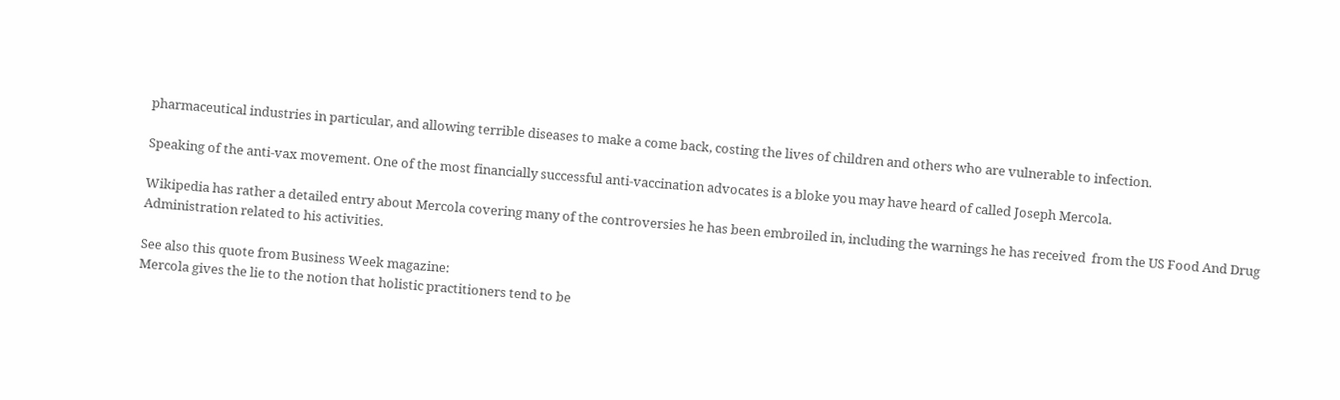pharmaceutical industries in particular, and allowing terrible diseases to make a come back, costing the lives of children and others who are vulnerable to infection.

Speaking of the anti-vax movement. One of the most financially successful anti-vaccination advocates is a bloke you may have heard of called Joseph Mercola.

Wikipedia has rather a detailed entry about Mercola covering many of the controversies he has been embroiled in, including the warnings he has received  from the US Food And Drug Administration related to his activities.

See also this quote from Business Week magazine:
Mercola gives the lie to the notion that holistic practitioners tend to be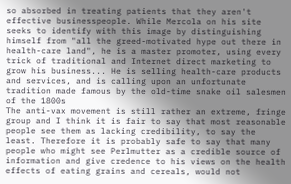so absorbed in treating patients that they aren't effective businesspeople. While Mercola on his site seeks to identify with this image by distinguishing himself from "all the greed-motivated hype out there in health-care land", he is a master promoter, using every trick of traditional and Internet direct marketing to grow his business... He is selling health-care products and services, and is calling upon an unfortunate tradition made famous by the old-time snake oil salesmen of the 1800s
The anti-vax movement is still rather an extreme, fringe group and I think it is fair to say that most reasonable people see them as lacking credibility, to say the least. Therefore it is probably safe to say that many people who might see Perlmutter as a credible source of information and give credence to his views on the health effects of eating grains and cereals, would not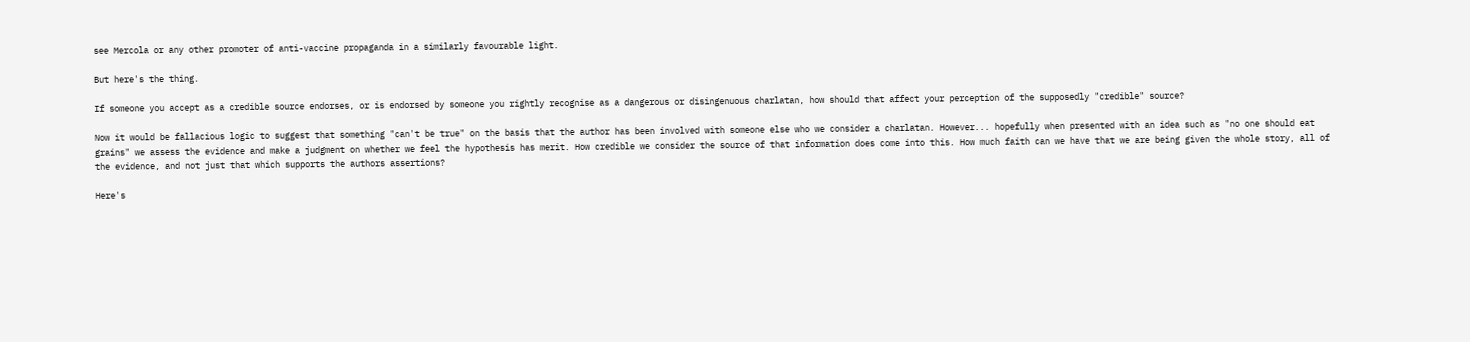see Mercola or any other promoter of anti-vaccine propaganda in a similarly favourable light.

But here's the thing.

If someone you accept as a credible source endorses, or is endorsed by someone you rightly recognise as a dangerous or disingenuous charlatan, how should that affect your perception of the supposedly "credible" source?

Now it would be fallacious logic to suggest that something "can't be true" on the basis that the author has been involved with someone else who we consider a charlatan. However... hopefully when presented with an idea such as "no one should eat grains" we assess the evidence and make a judgment on whether we feel the hypothesis has merit. How credible we consider the source of that information does come into this. How much faith can we have that we are being given the whole story, all of the evidence, and not just that which supports the authors assertions?

Here's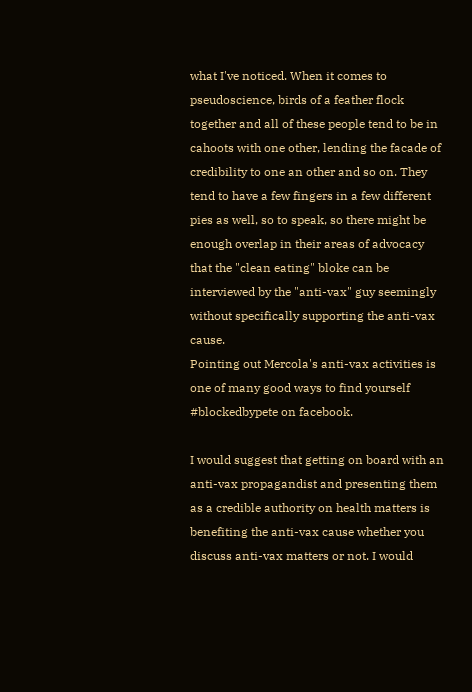what I've noticed. When it comes to pseudoscience, birds of a feather flock together and all of these people tend to be in cahoots with one other, lending the facade of credibility to one an other and so on. They tend to have a few fingers in a few different pies as well, so to speak, so there might be enough overlap in their areas of advocacy that the "clean eating" bloke can be interviewed by the "anti-vax" guy seemingly without specifically supporting the anti-vax cause.
Pointing out Mercola's anti-vax activities is
one of many good ways to find yourself
#blockedbypete on facebook.

I would suggest that getting on board with an anti-vax propagandist and presenting them as a credible authority on health matters is benefiting the anti-vax cause whether you discuss anti-vax matters or not. I would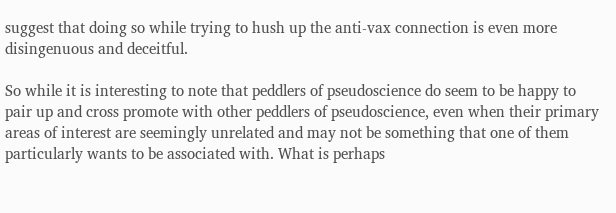suggest that doing so while trying to hush up the anti-vax connection is even more disingenuous and deceitful.

So while it is interesting to note that peddlers of pseudoscience do seem to be happy to pair up and cross promote with other peddlers of pseudoscience, even when their primary areas of interest are seemingly unrelated and may not be something that one of them particularly wants to be associated with. What is perhaps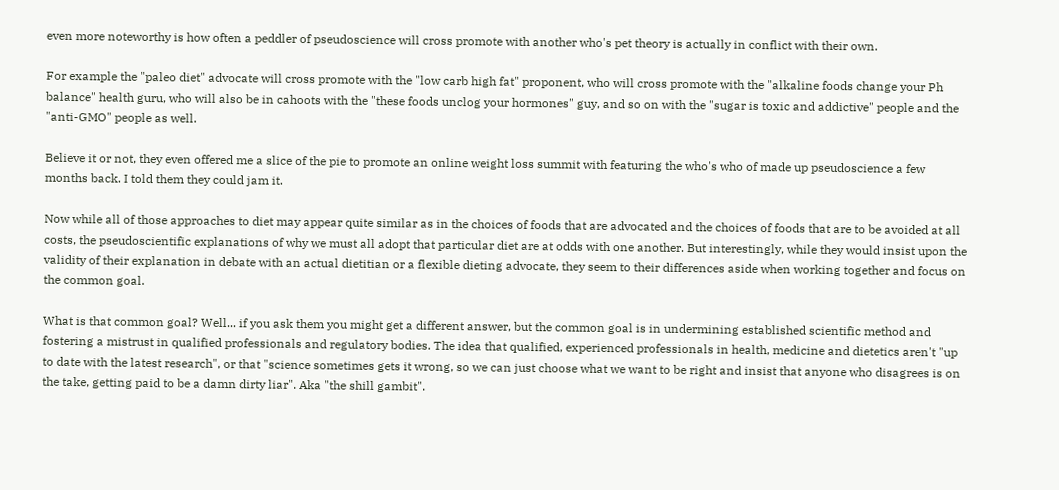even more noteworthy is how often a peddler of pseudoscience will cross promote with another who's pet theory is actually in conflict with their own.

For example the "paleo diet" advocate will cross promote with the "low carb high fat" proponent, who will cross promote with the "alkaline foods change your Ph balance" health guru, who will also be in cahoots with the "these foods unclog your hormones" guy, and so on with the "sugar is toxic and addictive" people and the "anti-GMO" people as well.

Believe it or not, they even offered me a slice of the pie to promote an online weight loss summit with featuring the who's who of made up pseudoscience a few months back. I told them they could jam it.

Now while all of those approaches to diet may appear quite similar as in the choices of foods that are advocated and the choices of foods that are to be avoided at all costs, the pseudoscientific explanations of why we must all adopt that particular diet are at odds with one another. But interestingly, while they would insist upon the validity of their explanation in debate with an actual dietitian or a flexible dieting advocate, they seem to their differences aside when working together and focus on the common goal.

What is that common goal? Well... if you ask them you might get a different answer, but the common goal is in undermining established scientific method and fostering a mistrust in qualified professionals and regulatory bodies. The idea that qualified, experienced professionals in health, medicine and dietetics aren't "up to date with the latest research", or that "science sometimes gets it wrong, so we can just choose what we want to be right and insist that anyone who disagrees is on the take, getting paid to be a damn dirty liar". Aka "the shill gambit".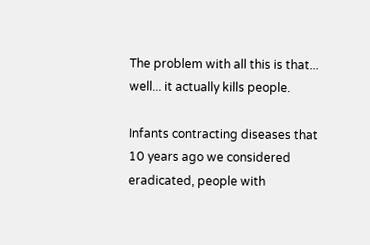The problem with all this is that... well... it actually kills people.

Infants contracting diseases that 10 years ago we considered eradicated, people with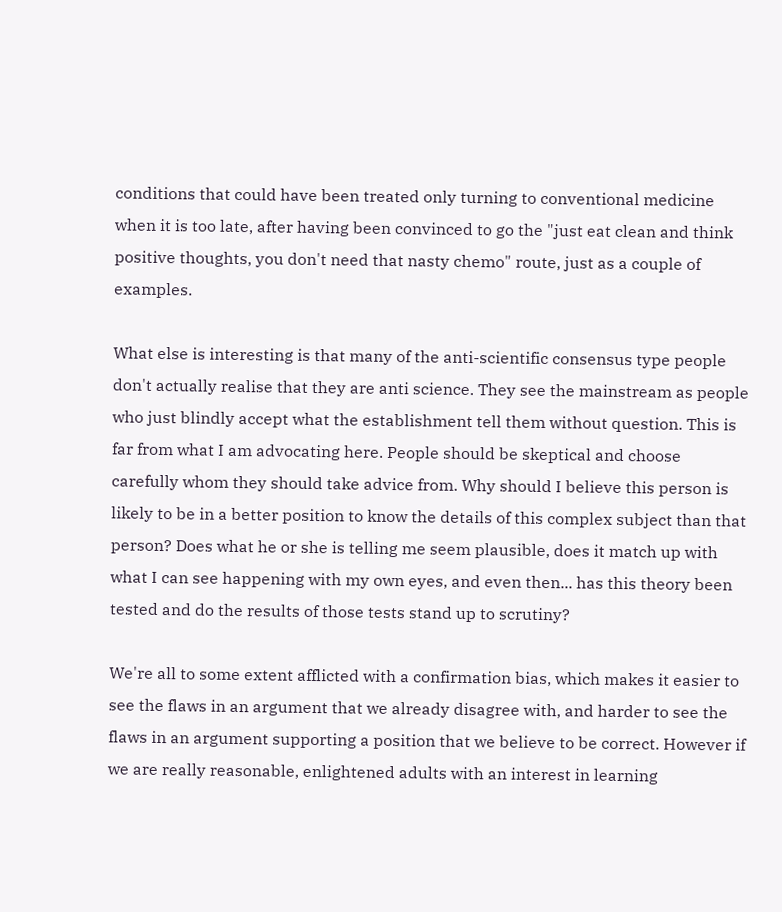conditions that could have been treated only turning to conventional medicine when it is too late, after having been convinced to go the "just eat clean and think positive thoughts, you don't need that nasty chemo" route, just as a couple of examples.

What else is interesting is that many of the anti-scientific consensus type people don't actually realise that they are anti science. They see the mainstream as people who just blindly accept what the establishment tell them without question. This is far from what I am advocating here. People should be skeptical and choose carefully whom they should take advice from. Why should I believe this person is likely to be in a better position to know the details of this complex subject than that person? Does what he or she is telling me seem plausible, does it match up with what I can see happening with my own eyes, and even then... has this theory been tested and do the results of those tests stand up to scrutiny?

We're all to some extent afflicted with a confirmation bias, which makes it easier to see the flaws in an argument that we already disagree with, and harder to see the flaws in an argument supporting a position that we believe to be correct. However if we are really reasonable, enlightened adults with an interest in learning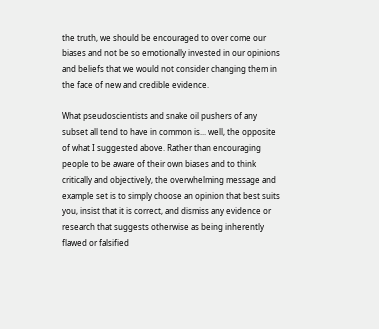the truth, we should be encouraged to over come our biases and not be so emotionally invested in our opinions and beliefs that we would not consider changing them in the face of new and credible evidence.

What pseudoscientists and snake oil pushers of any subset all tend to have in common is... well, the opposite of what I suggested above. Rather than encouraging people to be aware of their own biases and to think critically and objectively, the overwhelming message and example set is to simply choose an opinion that best suits you, insist that it is correct, and dismiss any evidence or research that suggests otherwise as being inherently flawed or falsified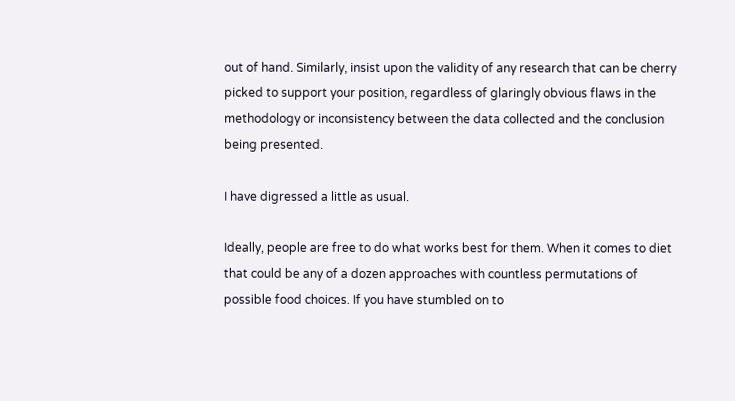out of hand. Similarly, insist upon the validity of any research that can be cherry picked to support your position, regardless of glaringly obvious flaws in the methodology or inconsistency between the data collected and the conclusion being presented.

I have digressed a little as usual.

Ideally, people are free to do what works best for them. When it comes to diet that could be any of a dozen approaches with countless permutations of possible food choices. If you have stumbled on to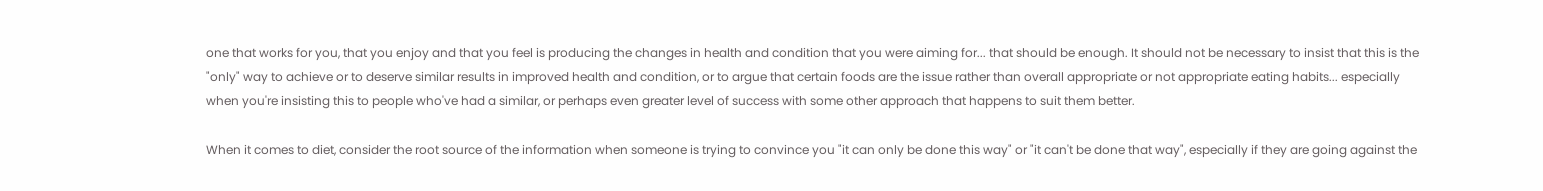one that works for you, that you enjoy and that you feel is producing the changes in health and condition that you were aiming for... that should be enough. It should not be necessary to insist that this is the "only" way to achieve or to deserve similar results in improved health and condition, or to argue that certain foods are the issue rather than overall appropriate or not appropriate eating habits... especially when you're insisting this to people who've had a similar, or perhaps even greater level of success with some other approach that happens to suit them better.

When it comes to diet, consider the root source of the information when someone is trying to convince you "it can only be done this way" or "it can't be done that way", especially if they are going against the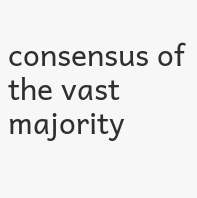consensus of the vast majority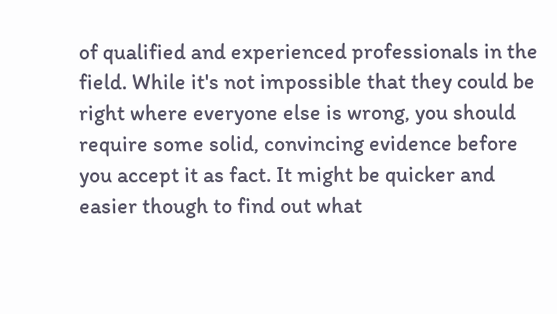of qualified and experienced professionals in the field. While it's not impossible that they could be right where everyone else is wrong, you should require some solid, convincing evidence before you accept it as fact. It might be quicker and easier though to find out what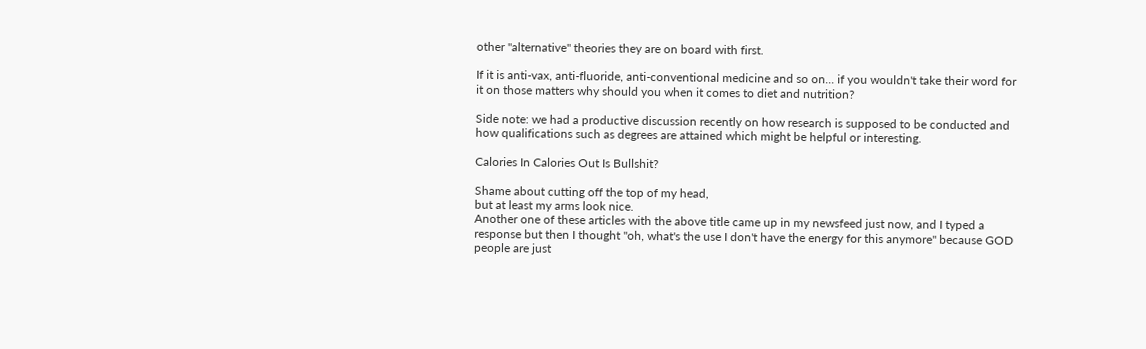other "alternative" theories they are on board with first.

If it is anti-vax, anti-fluoride, anti-conventional medicine and so on... if you wouldn't take their word for it on those matters why should you when it comes to diet and nutrition?

Side note: we had a productive discussion recently on how research is supposed to be conducted and how qualifications such as degrees are attained which might be helpful or interesting.

Calories In Calories Out Is Bullshit?

Shame about cutting off the top of my head,
but at least my arms look nice.
Another one of these articles with the above title came up in my newsfeed just now, and I typed a response but then I thought "oh, what's the use I don't have the energy for this anymore" because GOD people are just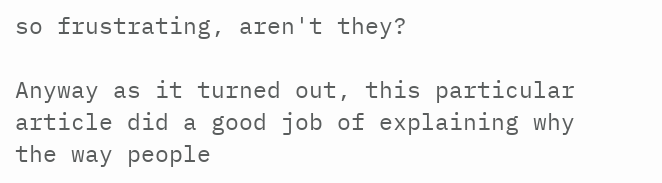so frustrating, aren't they?

Anyway as it turned out, this particular article did a good job of explaining why the way people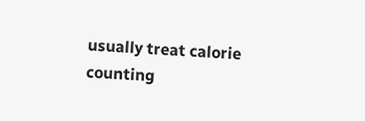usually treat calorie counting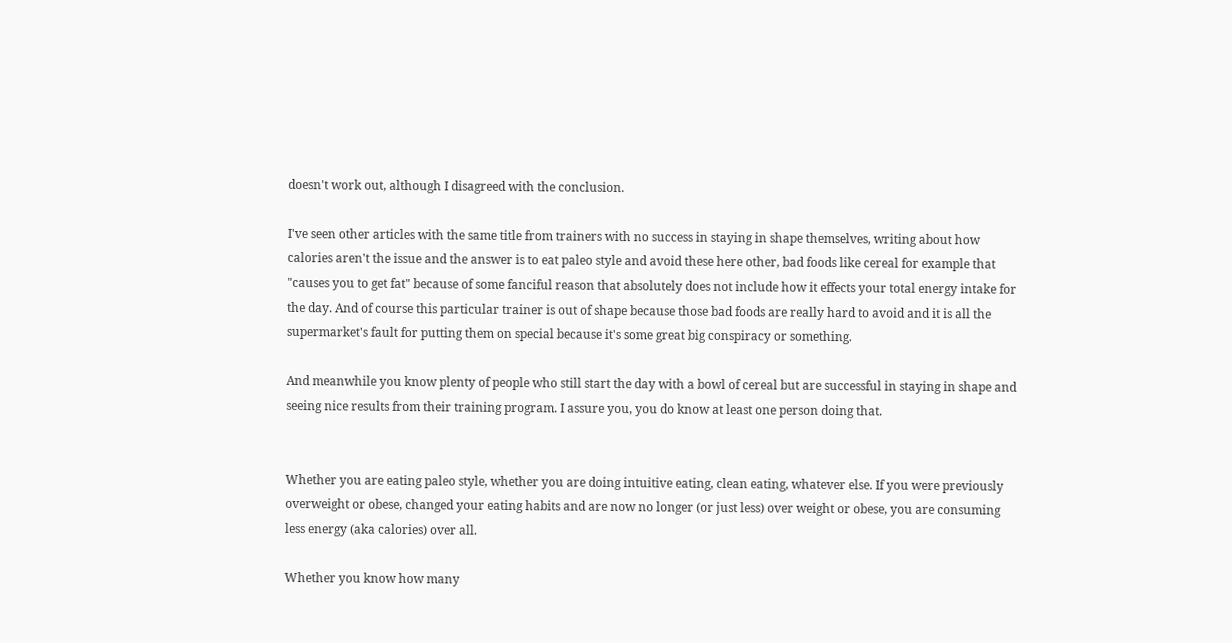doesn't work out, although I disagreed with the conclusion.

I've seen other articles with the same title from trainers with no success in staying in shape themselves, writing about how calories aren't the issue and the answer is to eat paleo style and avoid these here other, bad foods like cereal for example that "causes you to get fat" because of some fanciful reason that absolutely does not include how it effects your total energy intake for the day. And of course this particular trainer is out of shape because those bad foods are really hard to avoid and it is all the supermarket's fault for putting them on special because it's some great big conspiracy or something.

And meanwhile you know plenty of people who still start the day with a bowl of cereal but are successful in staying in shape and seeing nice results from their training program. I assure you, you do know at least one person doing that.


Whether you are eating paleo style, whether you are doing intuitive eating, clean eating, whatever else. If you were previously overweight or obese, changed your eating habits and are now no longer (or just less) over weight or obese, you are consuming less energy (aka calories) over all.

Whether you know how many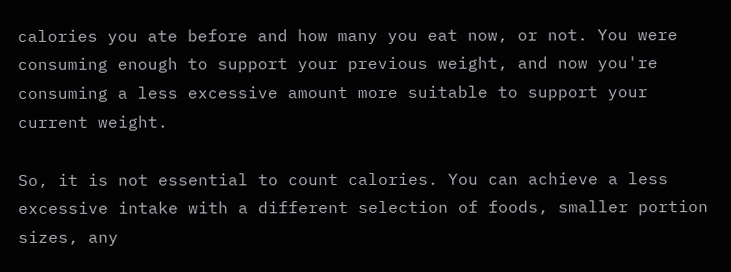calories you ate before and how many you eat now, or not. You were consuming enough to support your previous weight, and now you're consuming a less excessive amount more suitable to support your current weight.

So, it is not essential to count calories. You can achieve a less excessive intake with a different selection of foods, smaller portion sizes, any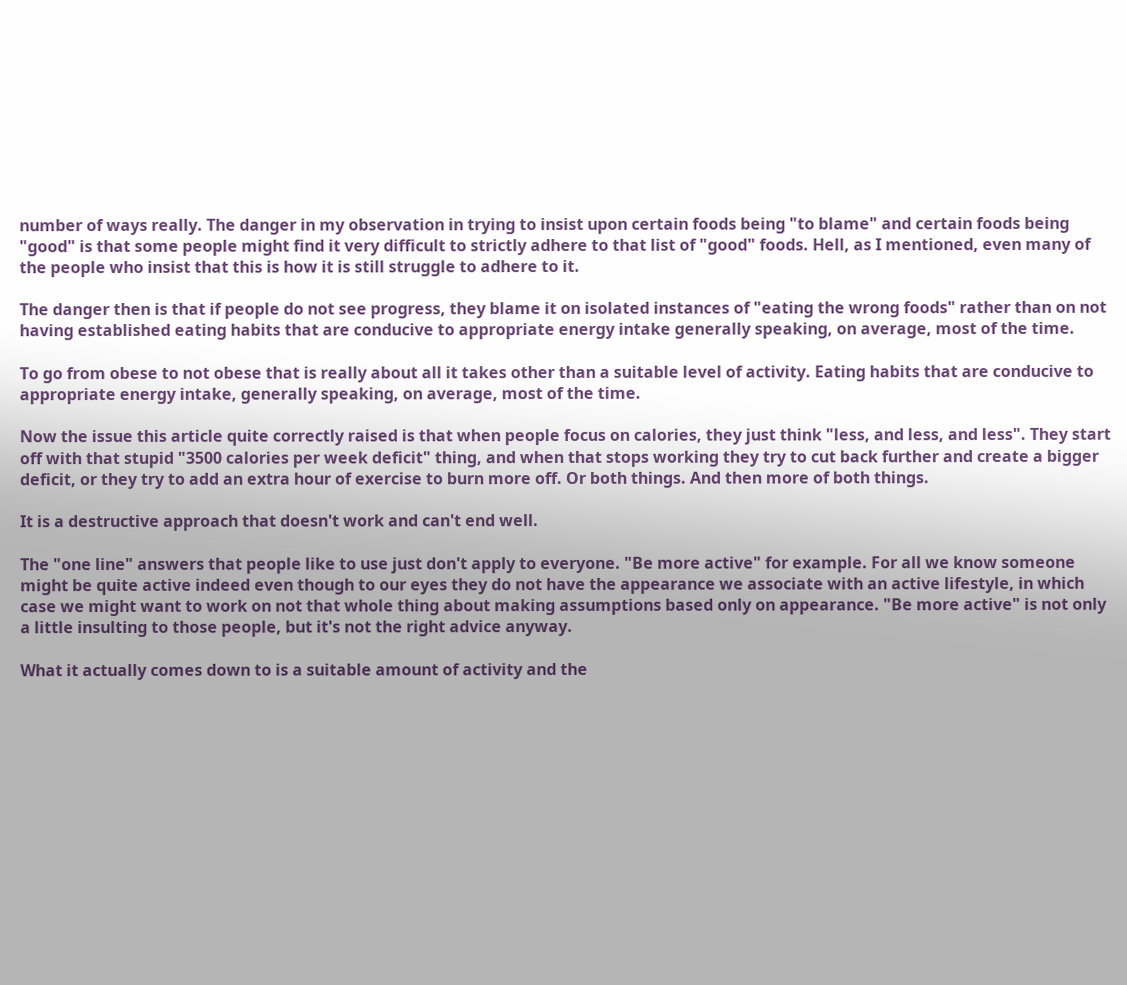number of ways really. The danger in my observation in trying to insist upon certain foods being "to blame" and certain foods being "good" is that some people might find it very difficult to strictly adhere to that list of "good" foods. Hell, as I mentioned, even many of the people who insist that this is how it is still struggle to adhere to it.

The danger then is that if people do not see progress, they blame it on isolated instances of "eating the wrong foods" rather than on not having established eating habits that are conducive to appropriate energy intake generally speaking, on average, most of the time.

To go from obese to not obese that is really about all it takes other than a suitable level of activity. Eating habits that are conducive to appropriate energy intake, generally speaking, on average, most of the time.

Now the issue this article quite correctly raised is that when people focus on calories, they just think "less, and less, and less". They start off with that stupid "3500 calories per week deficit" thing, and when that stops working they try to cut back further and create a bigger deficit, or they try to add an extra hour of exercise to burn more off. Or both things. And then more of both things.

It is a destructive approach that doesn't work and can't end well.

The "one line" answers that people like to use just don't apply to everyone. "Be more active" for example. For all we know someone might be quite active indeed even though to our eyes they do not have the appearance we associate with an active lifestyle, in which case we might want to work on not that whole thing about making assumptions based only on appearance. "Be more active" is not only a little insulting to those people, but it's not the right advice anyway.

What it actually comes down to is a suitable amount of activity and the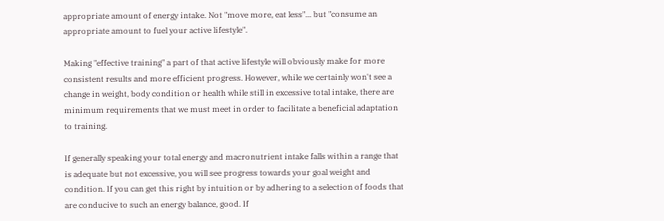appropriate amount of energy intake. Not "move more, eat less"... but "consume an appropriate amount to fuel your active lifestyle".

Making "effective training" a part of that active lifestyle will obviously make for more consistent results and more efficient progress. However, while we certainly won't see a change in weight, body condition or health while still in excessive total intake, there are minimum requirements that we must meet in order to facilitate a beneficial adaptation to training.

If generally speaking your total energy and macronutrient intake falls within a range that is adequate but not excessive, you will see progress towards your goal weight and condition. If you can get this right by intuition or by adhering to a selection of foods that are conducive to such an energy balance, good. If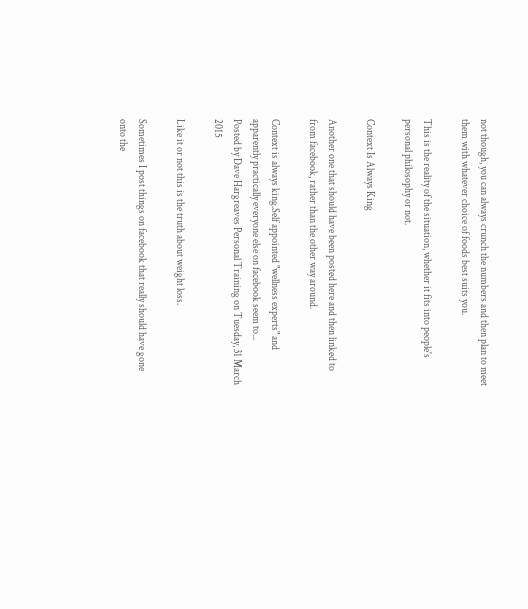not though, you can always crunch the numbers and then plan to meet them with whatever choice of foods best suits you.

This is the reality of the situation, whether it fits into people's personal philosophy or not.

Context Is Always King

Another one that should have been posted here and then linked to from facebook, rather than the other way around.

Context is always king.Self appointed "wellness experts" and apparently practically everyone else on facebook seem to...
Posted by Dave Hargreaves Personal Training on Tuesday, 31 March 2015

Like it or not this is the truth about weight loss.

Sometimes I post things on facebook that really should have gone onto the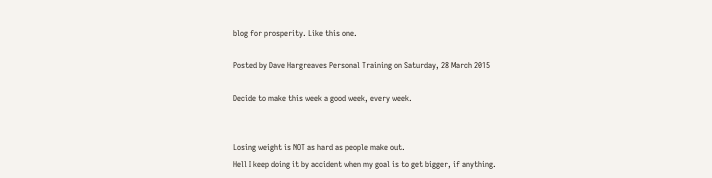blog for prosperity. Like this one.

Posted by Dave Hargreaves Personal Training on Saturday, 28 March 2015

Decide to make this week a good week, every week.


Losing weight is NOT as hard as people make out.
Hell I keep doing it by accident when my goal is to get bigger, if anything.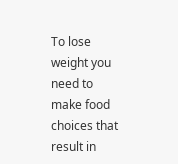To lose weight you need to make food choices that result in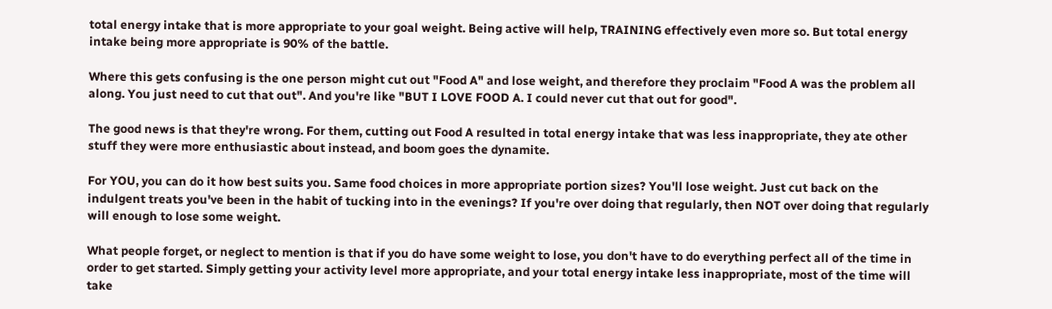total energy intake that is more appropriate to your goal weight. Being active will help, TRAINING effectively even more so. But total energy intake being more appropriate is 90% of the battle.

Where this gets confusing is the one person might cut out "Food A" and lose weight, and therefore they proclaim "Food A was the problem all along. You just need to cut that out". And you're like "BUT I LOVE FOOD A. I could never cut that out for good".

The good news is that they're wrong. For them, cutting out Food A resulted in total energy intake that was less inappropriate, they ate other stuff they were more enthusiastic about instead, and boom goes the dynamite.

For YOU, you can do it how best suits you. Same food choices in more appropriate portion sizes? You'll lose weight. Just cut back on the indulgent treats you've been in the habit of tucking into in the evenings? If you're over doing that regularly, then NOT over doing that regularly will enough to lose some weight.

What people forget, or neglect to mention is that if you do have some weight to lose, you don't have to do everything perfect all of the time in order to get started. Simply getting your activity level more appropriate, and your total energy intake less inappropriate, most of the time will take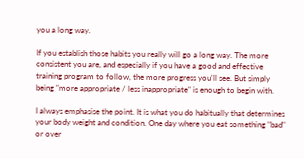you a long way.

If you establish those habits you really will go a long way. The more consistent you are, and especially if you have a good and effective training program to follow, the more progress you'll see. But simply being "more appropriate / less inappropriate" is enough to begin with.

I always emphasise the point. It is what you do habitually that determines your body weight and condition. One day where you eat something "bad" or over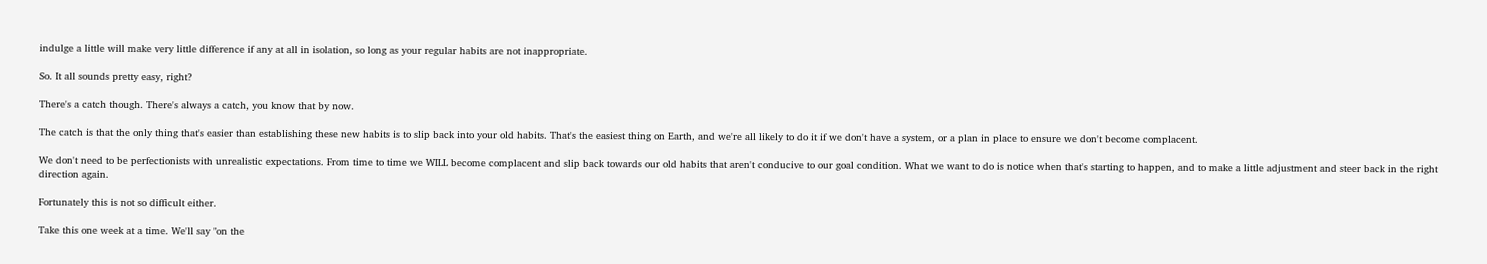indulge a little will make very little difference if any at all in isolation, so long as your regular habits are not inappropriate.

So. It all sounds pretty easy, right?

There's a catch though. There's always a catch, you know that by now.

The catch is that the only thing that's easier than establishing these new habits is to slip back into your old habits. That's the easiest thing on Earth, and we're all likely to do it if we don't have a system, or a plan in place to ensure we don't become complacent.

We don't need to be perfectionists with unrealistic expectations. From time to time we WILL become complacent and slip back towards our old habits that aren't conducive to our goal condition. What we want to do is notice when that's starting to happen, and to make a little adjustment and steer back in the right direction again.

Fortunately this is not so difficult either.

Take this one week at a time. We'll say "on the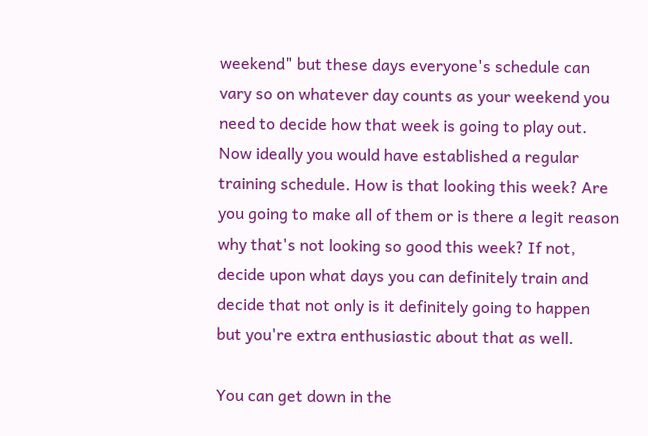weekend" but these days everyone's schedule can vary so on whatever day counts as your weekend you need to decide how that week is going to play out. Now ideally you would have established a regular training schedule. How is that looking this week? Are you going to make all of them or is there a legit reason why that's not looking so good this week? If not, decide upon what days you can definitely train and decide that not only is it definitely going to happen but you're extra enthusiastic about that as well.

You can get down in the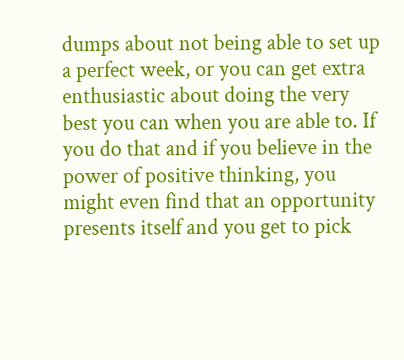dumps about not being able to set up a perfect week, or you can get extra enthusiastic about doing the very best you can when you are able to. If you do that and if you believe in the power of positive thinking, you might even find that an opportunity presents itself and you get to pick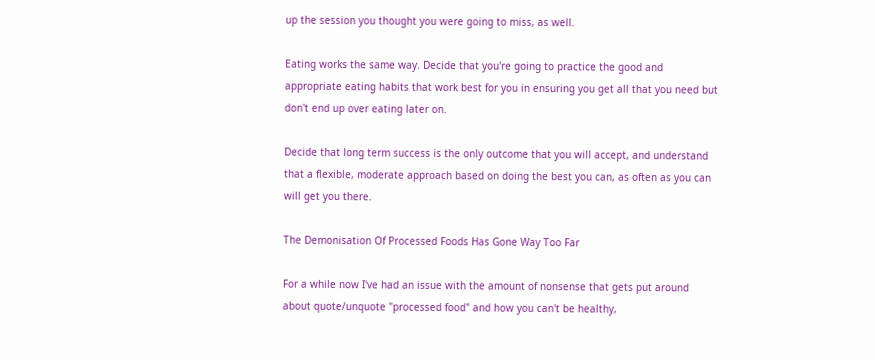up the session you thought you were going to miss, as well.

Eating works the same way. Decide that you're going to practice the good and appropriate eating habits that work best for you in ensuring you get all that you need but don't end up over eating later on.

Decide that long term success is the only outcome that you will accept, and understand that a flexible, moderate approach based on doing the best you can, as often as you can will get you there.

The Demonisation Of Processed Foods Has Gone Way Too Far

For a while now I've had an issue with the amount of nonsense that gets put around about quote/unquote "processed food" and how you can't be healthy,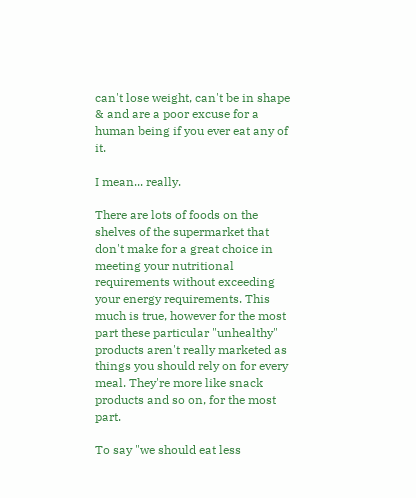can't lose weight, can't be in shape & and are a poor excuse for a human being if you ever eat any of it.

I mean... really.

There are lots of foods on the shelves of the supermarket that don't make for a great choice in meeting your nutritional requirements without exceeding your energy requirements. This much is true, however for the most part these particular "unhealthy" products aren't really marketed as things you should rely on for every meal. They're more like snack products and so on, for the most part.

To say "we should eat less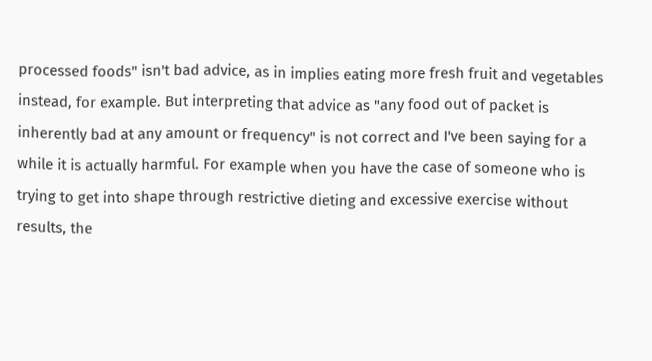processed foods" isn't bad advice, as in implies eating more fresh fruit and vegetables instead, for example. But interpreting that advice as "any food out of packet is inherently bad at any amount or frequency" is not correct and I've been saying for a while it is actually harmful. For example when you have the case of someone who is trying to get into shape through restrictive dieting and excessive exercise without results, the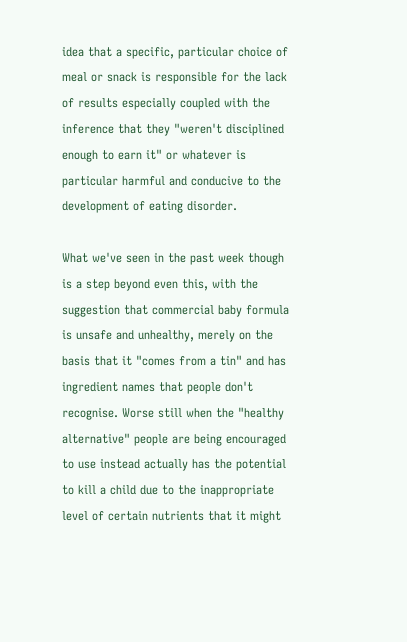idea that a specific, particular choice of meal or snack is responsible for the lack of results especially coupled with the inference that they "weren't disciplined enough to earn it" or whatever is particular harmful and conducive to the development of eating disorder.

What we've seen in the past week though is a step beyond even this, with the suggestion that commercial baby formula is unsafe and unhealthy, merely on the basis that it "comes from a tin" and has ingredient names that people don't recognise. Worse still when the "healthy alternative" people are being encouraged to use instead actually has the potential to kill a child due to the inappropriate level of certain nutrients that it might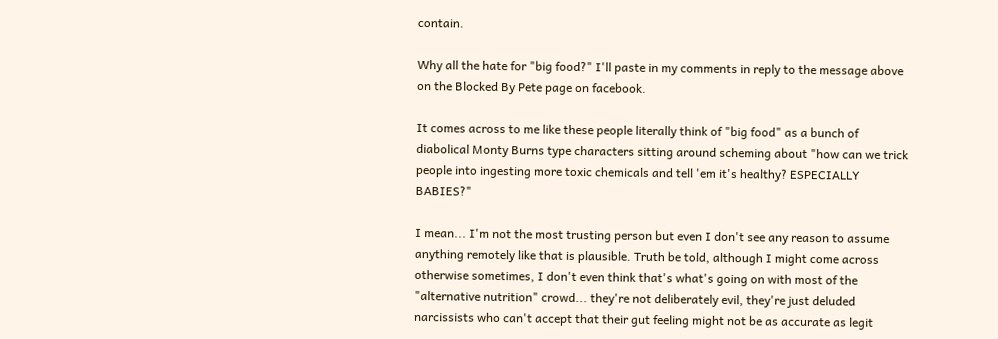contain.

Why all the hate for "big food?" I'll paste in my comments in reply to the message above on the Blocked By Pete page on facebook.

It comes across to me like these people literally think of "big food" as a bunch of diabolical Monty Burns type characters sitting around scheming about "how can we trick people into ingesting more toxic chemicals and tell 'em it's healthy? ESPECIALLY BABIES?"

I mean... I'm not the most trusting person but even I don't see any reason to assume anything remotely like that is plausible. Truth be told, although I might come across otherwise sometimes, I don't even think that's what's going on with most of the "alternative nutrition" crowd... they're not deliberately evil, they're just deluded narcissists who can't accept that their gut feeling might not be as accurate as legit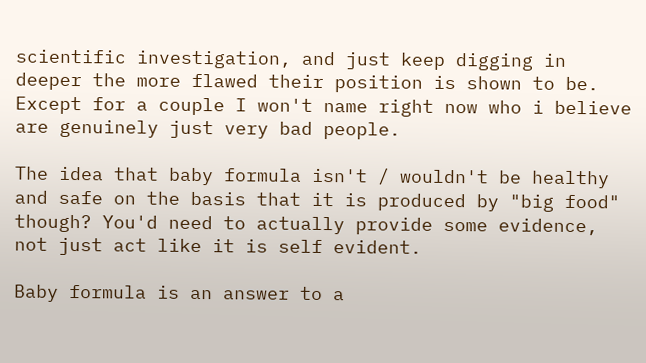scientific investigation, and just keep digging in deeper the more flawed their position is shown to be. Except for a couple I won't name right now who i believe are genuinely just very bad people.

The idea that baby formula isn't / wouldn't be healthy and safe on the basis that it is produced by "big food" though? You'd need to actually provide some evidence, not just act like it is self evident.

Baby formula is an answer to a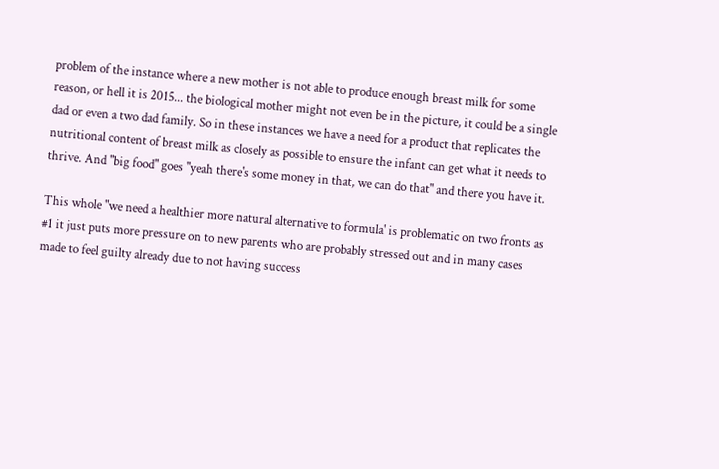problem of the instance where a new mother is not able to produce enough breast milk for some reason, or hell it is 2015... the biological mother might not even be in the picture, it could be a single dad or even a two dad family. So in these instances we have a need for a product that replicates the nutritional content of breast milk as closely as possible to ensure the infant can get what it needs to thrive. And "big food" goes "yeah there's some money in that, we can do that" and there you have it.

This whole "we need a healthier more natural alternative to formula' is problematic on two fronts as #1 it just puts more pressure on to new parents who are probably stressed out and in many cases made to feel guilty already due to not having success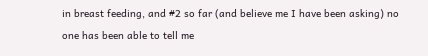in breast feeding, and #2 so far (and believe me I have been asking) no one has been able to tell me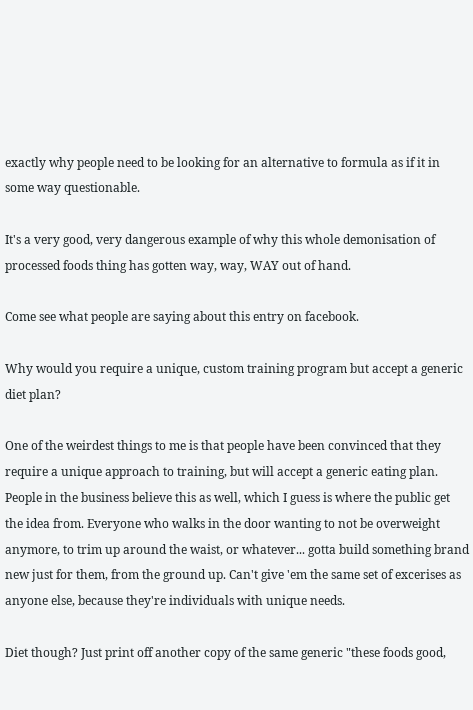exactly why people need to be looking for an alternative to formula as if it in some way questionable.

It's a very good, very dangerous example of why this whole demonisation of processed foods thing has gotten way, way, WAY out of hand.

Come see what people are saying about this entry on facebook.

Why would you require a unique, custom training program but accept a generic diet plan?

One of the weirdest things to me is that people have been convinced that they require a unique approach to training, but will accept a generic eating plan. People in the business believe this as well, which I guess is where the public get the idea from. Everyone who walks in the door wanting to not be overweight anymore, to trim up around the waist, or whatever... gotta build something brand new just for them, from the ground up. Can't give 'em the same set of excerises as anyone else, because they're individuals with unique needs.

Diet though? Just print off another copy of the same generic "these foods good,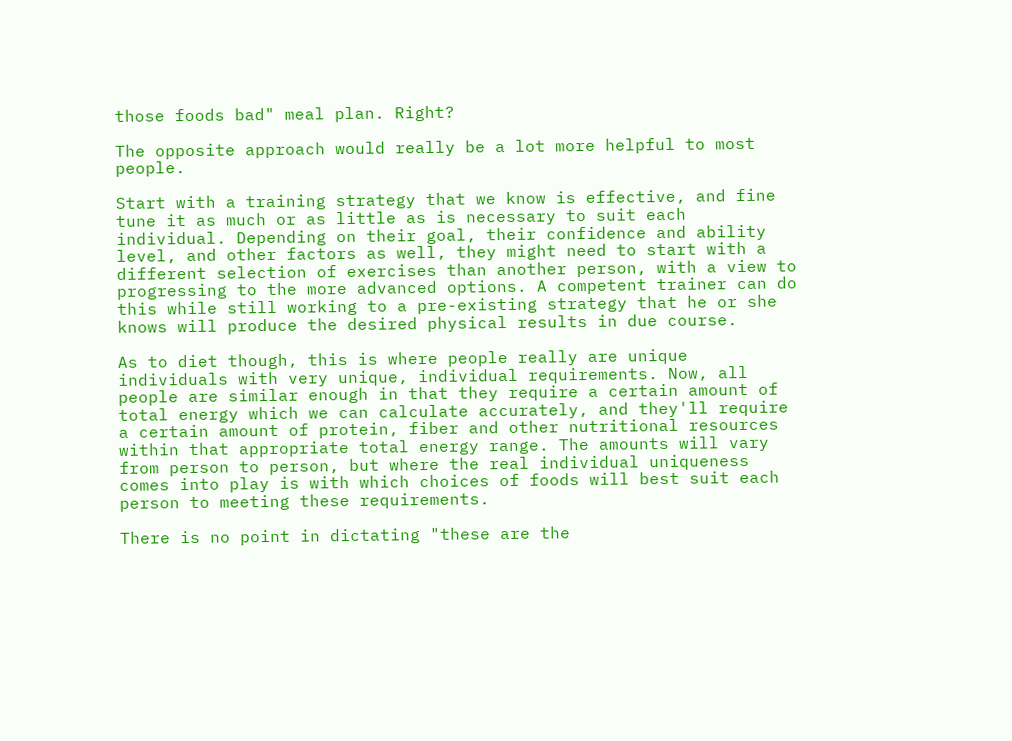those foods bad" meal plan. Right?

The opposite approach would really be a lot more helpful to most people.

Start with a training strategy that we know is effective, and fine tune it as much or as little as is necessary to suit each individual. Depending on their goal, their confidence and ability level, and other factors as well, they might need to start with a different selection of exercises than another person, with a view to progressing to the more advanced options. A competent trainer can do this while still working to a pre-existing strategy that he or she knows will produce the desired physical results in due course.

As to diet though, this is where people really are unique individuals with very unique, individual requirements. Now, all people are similar enough in that they require a certain amount of total energy which we can calculate accurately, and they'll require a certain amount of protein, fiber and other nutritional resources within that appropriate total energy range. The amounts will vary from person to person, but where the real individual uniqueness comes into play is with which choices of foods will best suit each person to meeting these requirements.

There is no point in dictating "these are the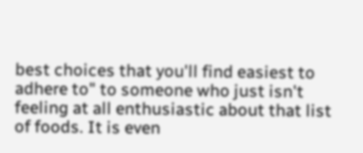best choices that you'll find easiest to adhere to" to someone who just isn't feeling at all enthusiastic about that list of foods. It is even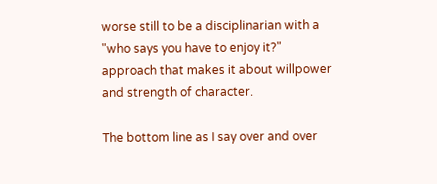worse still to be a disciplinarian with a "who says you have to enjoy it?" approach that makes it about willpower and strength of character.

The bottom line as I say over and over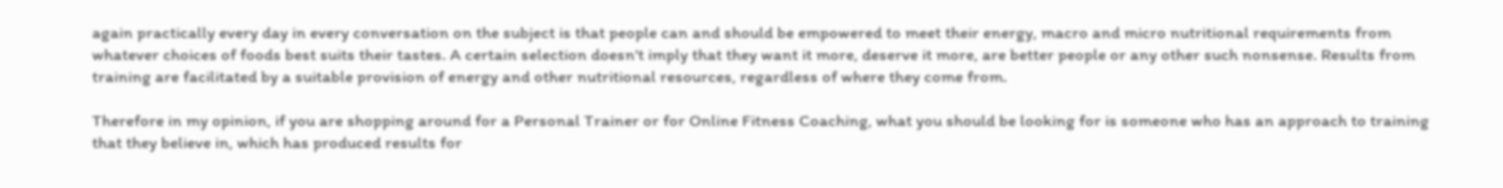again practically every day in every conversation on the subject is that people can and should be empowered to meet their energy, macro and micro nutritional requirements from whatever choices of foods best suits their tastes. A certain selection doesn't imply that they want it more, deserve it more, are better people or any other such nonsense. Results from training are facilitated by a suitable provision of energy and other nutritional resources, regardless of where they come from.

Therefore in my opinion, if you are shopping around for a Personal Trainer or for Online Fitness Coaching, what you should be looking for is someone who has an approach to training that they believe in, which has produced results for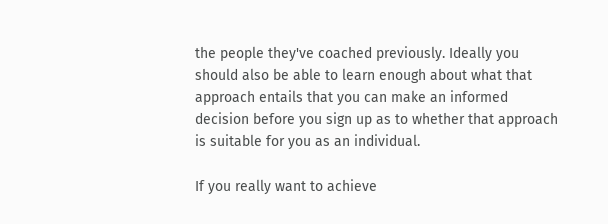the people they've coached previously. Ideally you should also be able to learn enough about what that approach entails that you can make an informed decision before you sign up as to whether that approach is suitable for you as an individual.

If you really want to achieve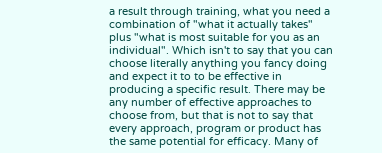a result through training, what you need a combination of "what it actually takes" plus "what is most suitable for you as an individual". Which isn't to say that you can choose literally anything you fancy doing and expect it to to be effective in producing a specific result. There may be any number of effective approaches to choose from, but that is not to say that every approach, program or product has the same potential for efficacy. Many of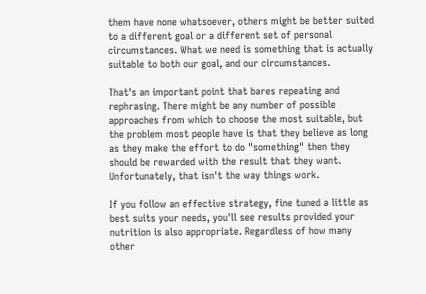them have none whatsoever, others might be better suited to a different goal or a different set of personal circumstances. What we need is something that is actually suitable to both our goal, and our circumstances.

That's an important point that bares repeating and rephrasing. There might be any number of possible approaches from which to choose the most suitable, but the problem most people have is that they believe as long as they make the effort to do "something" then they should be rewarded with the result that they want. Unfortunately, that isn't the way things work.

If you follow an effective strategy, fine tuned a little as best suits your needs, you'll see results provided your nutrition is also appropriate. Regardless of how many other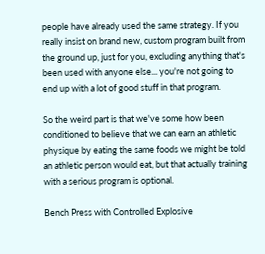people have already used the same strategy. If you really insist on brand new, custom program built from the ground up, just for you, excluding anything that's been used with anyone else... you're not going to end up with a lot of good stuff in that program.

So the weird part is that we've some how been conditioned to believe that we can earn an athletic physique by eating the same foods we might be told an athletic person would eat, but that actually training with a serious program is optional.

Bench Press with Controlled Explosive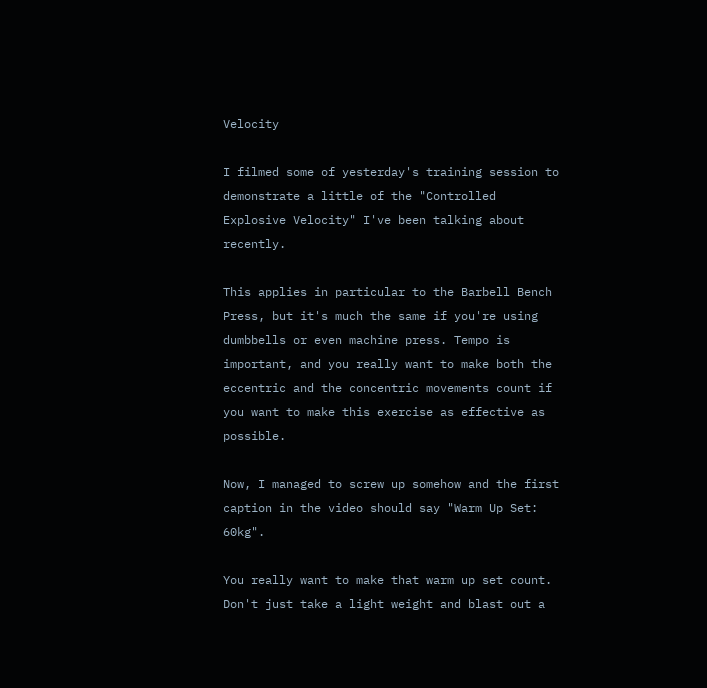Velocity

I filmed some of yesterday's training session to demonstrate a little of the "Controlled Explosive Velocity" I've been talking about recently.

This applies in particular to the Barbell Bench Press, but it's much the same if you're using dumbbells or even machine press. Tempo is important, and you really want to make both the eccentric and the concentric movements count if you want to make this exercise as effective as possible.

Now, I managed to screw up somehow and the first caption in the video should say "Warm Up Set: 60kg".

You really want to make that warm up set count. Don't just take a light weight and blast out a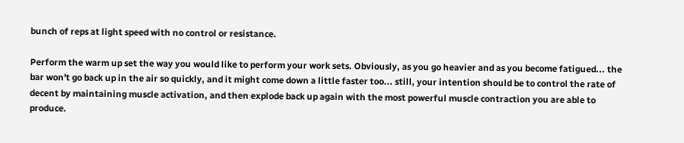bunch of reps at light speed with no control or resistance.

Perform the warm up set the way you would like to perform your work sets. Obviously, as you go heavier and as you become fatigued... the bar won't go back up in the air so quickly, and it might come down a little faster too... still, your intention should be to control the rate of decent by maintaining muscle activation, and then explode back up again with the most powerful muscle contraction you are able to produce.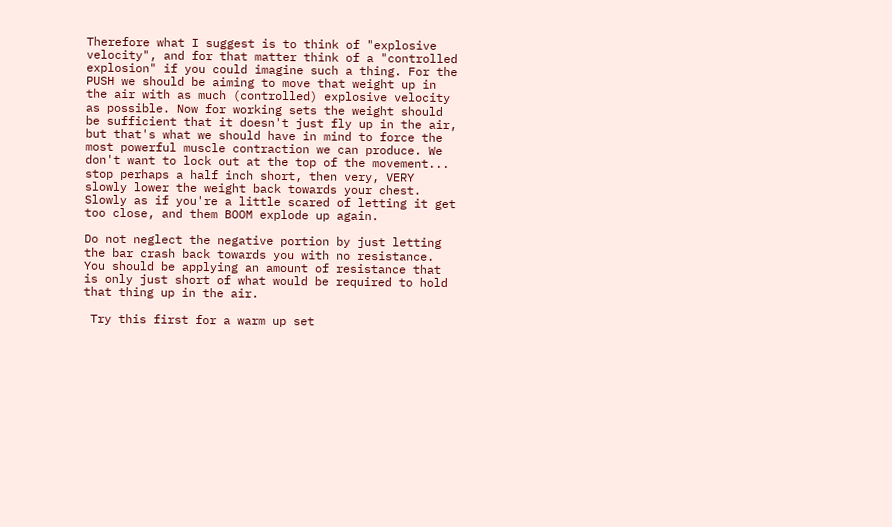Therefore what I suggest is to think of "explosive velocity", and for that matter think of a "controlled explosion" if you could imagine such a thing. For the PUSH we should be aiming to move that weight up in the air with as much (controlled) explosive velocity as possible. Now for working sets the weight should be sufficient that it doesn't just fly up in the air, but that's what we should have in mind to force the most powerful muscle contraction we can produce. We don't want to lock out at the top of the movement... stop perhaps a half inch short, then very, VERY slowly lower the weight back towards your chest. Slowly as if you're a little scared of letting it get too close, and them BOOM explode up again.

Do not neglect the negative portion by just letting the bar crash back towards you with no resistance. You should be applying an amount of resistance that is only just short of what would be required to hold that thing up in the air.

 Try this first for a warm up set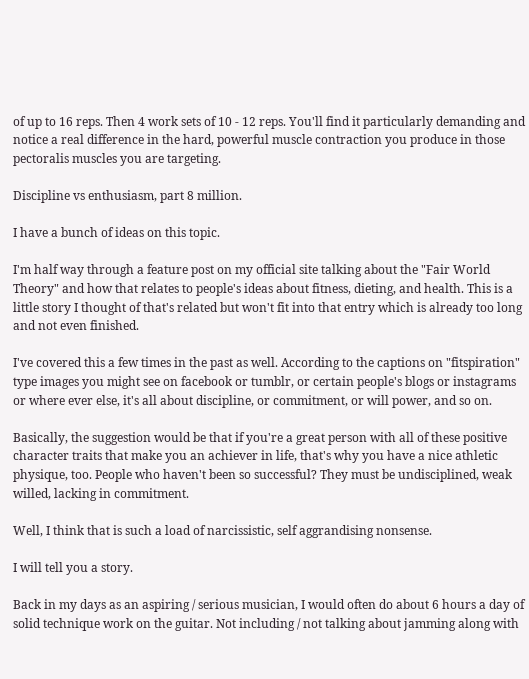of up to 16 reps. Then 4 work sets of 10 - 12 reps. You'll find it particularly demanding and notice a real difference in the hard, powerful muscle contraction you produce in those pectoralis muscles you are targeting.

Discipline vs enthusiasm, part 8 million.

I have a bunch of ideas on this topic.

I'm half way through a feature post on my official site talking about the "Fair World Theory" and how that relates to people's ideas about fitness, dieting, and health. This is a little story I thought of that's related but won't fit into that entry which is already too long and not even finished.

I've covered this a few times in the past as well. According to the captions on "fitspiration" type images you might see on facebook or tumblr, or certain people's blogs or instagrams or where ever else, it's all about discipline, or commitment, or will power, and so on.

Basically, the suggestion would be that if you're a great person with all of these positive character traits that make you an achiever in life, that's why you have a nice athletic physique, too. People who haven't been so successful? They must be undisciplined, weak willed, lacking in commitment.

Well, I think that is such a load of narcissistic, self aggrandising nonsense.

I will tell you a story.

Back in my days as an aspiring / serious musician, I would often do about 6 hours a day of solid technique work on the guitar. Not including / not talking about jamming along with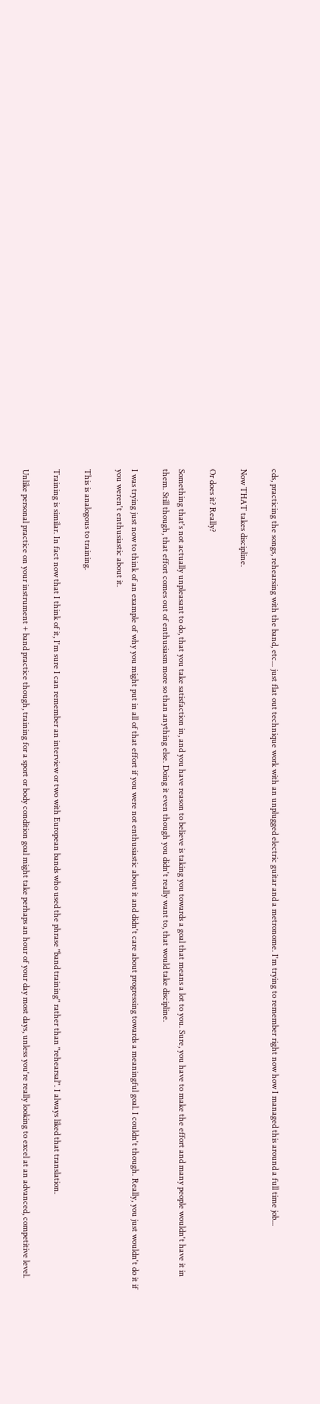cds, practicing the songs, rehearsing with the band, etc... just flat out technique work with an unplugged electric guitar and a metronome. I'm trying to remember right now how I managed this around a full time job...

Now THAT takes discipline.

Or does it? Really?

Something that's not actually unpleasant to do, that you take satisfaction in, and you have reason to believe is taking you towards a goal that means a lot to you. Sure, you have to make the effort and many people wouldn't have it in them. Still though, that effort comes out of enthusiasm more so than anything else. Doing it even though you didn't really want to, that would take discipline.

I was trying just now to think of an example of why you might put in all of that effort if you were not enthusiastic about it and didn't care about progressing towards a meaningful goal. I couldn't though. Really, you just wouldn't do it if you weren't enthusiastic about it.

This is analogous to training.

Training is similar. In fact now that I think of it, I'm sure I can remember an interview or two with European bands who used the phrase "band training" rather than "rehearsal". I always liked that translation.

Unlike personal practice on your instrument + band practice though, training for a sport or body condition goal might take perhaps an hour of your day most days, unless you're really looking to excel at an advanced, competitive level.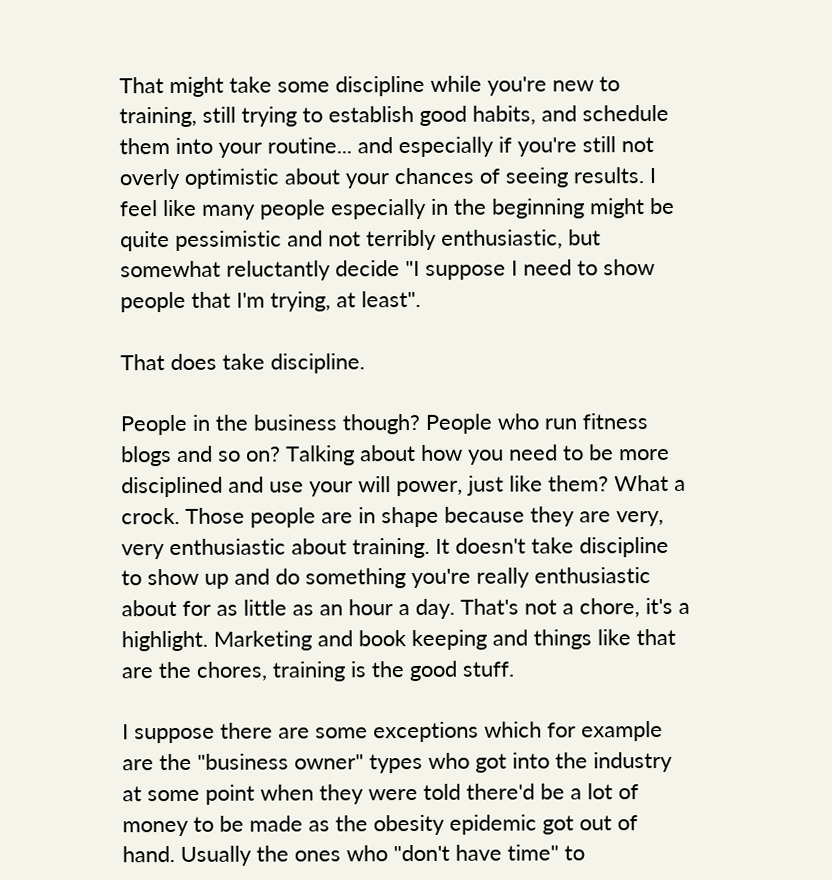That might take some discipline while you're new to training, still trying to establish good habits, and schedule them into your routine... and especially if you're still not overly optimistic about your chances of seeing results. I feel like many people especially in the beginning might be quite pessimistic and not terribly enthusiastic, but somewhat reluctantly decide "I suppose I need to show people that I'm trying, at least".

That does take discipline.

People in the business though? People who run fitness blogs and so on? Talking about how you need to be more disciplined and use your will power, just like them? What a crock. Those people are in shape because they are very, very enthusiastic about training. It doesn't take discipline to show up and do something you're really enthusiastic about for as little as an hour a day. That's not a chore, it's a highlight. Marketing and book keeping and things like that are the chores, training is the good stuff.

I suppose there are some exceptions which for example are the "business owner" types who got into the industry at some point when they were told there'd be a lot of money to be made as the obesity epidemic got out of hand. Usually the ones who "don't have time" to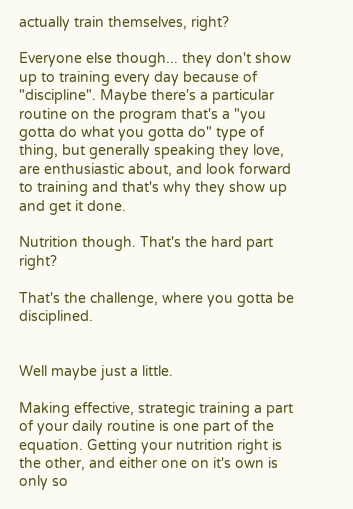actually train themselves, right?

Everyone else though... they don't show up to training every day because of "discipline". Maybe there's a particular routine on the program that's a "you gotta do what you gotta do" type of thing, but generally speaking they love, are enthusiastic about, and look forward to training and that's why they show up and get it done.

Nutrition though. That's the hard part right?

That's the challenge, where you gotta be disciplined.


Well maybe just a little.

Making effective, strategic training a part of your daily routine is one part of the equation. Getting your nutrition right is the other, and either one on it's own is only so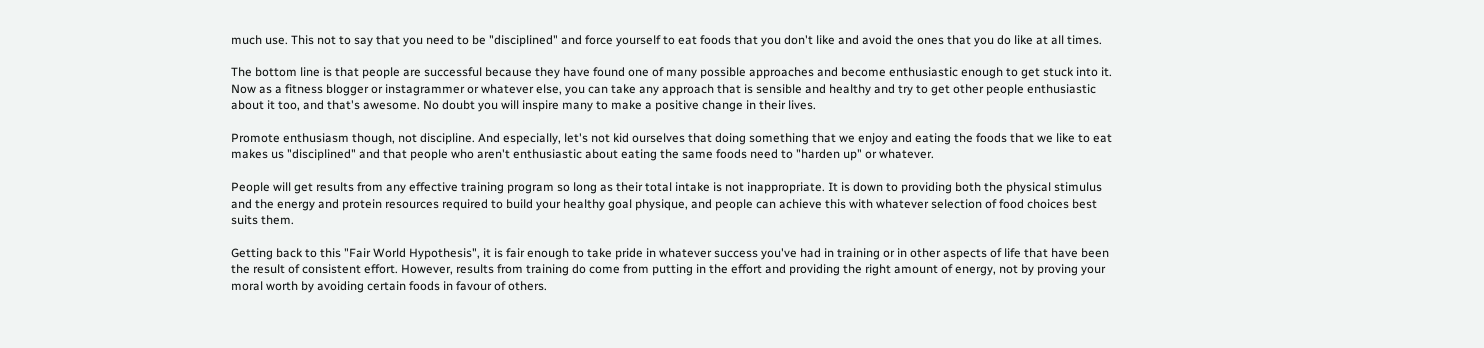much use. This not to say that you need to be "disciplined" and force yourself to eat foods that you don't like and avoid the ones that you do like at all times.

The bottom line is that people are successful because they have found one of many possible approaches and become enthusiastic enough to get stuck into it. Now as a fitness blogger or instagrammer or whatever else, you can take any approach that is sensible and healthy and try to get other people enthusiastic about it too, and that's awesome. No doubt you will inspire many to make a positive change in their lives.

Promote enthusiasm though, not discipline. And especially, let's not kid ourselves that doing something that we enjoy and eating the foods that we like to eat makes us "disciplined" and that people who aren't enthusiastic about eating the same foods need to "harden up" or whatever.

People will get results from any effective training program so long as their total intake is not inappropriate. It is down to providing both the physical stimulus and the energy and protein resources required to build your healthy goal physique, and people can achieve this with whatever selection of food choices best suits them.

Getting back to this "Fair World Hypothesis", it is fair enough to take pride in whatever success you've had in training or in other aspects of life that have been the result of consistent effort. However, results from training do come from putting in the effort and providing the right amount of energy, not by proving your moral worth by avoiding certain foods in favour of others.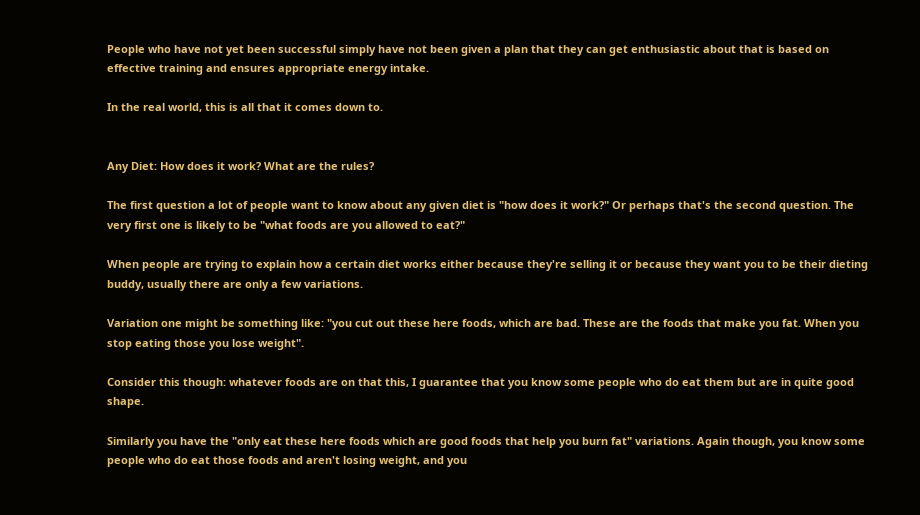People who have not yet been successful simply have not been given a plan that they can get enthusiastic about that is based on effective training and ensures appropriate energy intake.

In the real world, this is all that it comes down to.


Any Diet: How does it work? What are the rules?

The first question a lot of people want to know about any given diet is "how does it work?" Or perhaps that's the second question. The very first one is likely to be "what foods are you allowed to eat?"

When people are trying to explain how a certain diet works either because they're selling it or because they want you to be their dieting buddy, usually there are only a few variations.

Variation one might be something like: "you cut out these here foods, which are bad. These are the foods that make you fat. When you stop eating those you lose weight".

Consider this though: whatever foods are on that this, I guarantee that you know some people who do eat them but are in quite good shape.

Similarly you have the "only eat these here foods which are good foods that help you burn fat" variations. Again though, you know some people who do eat those foods and aren't losing weight, and you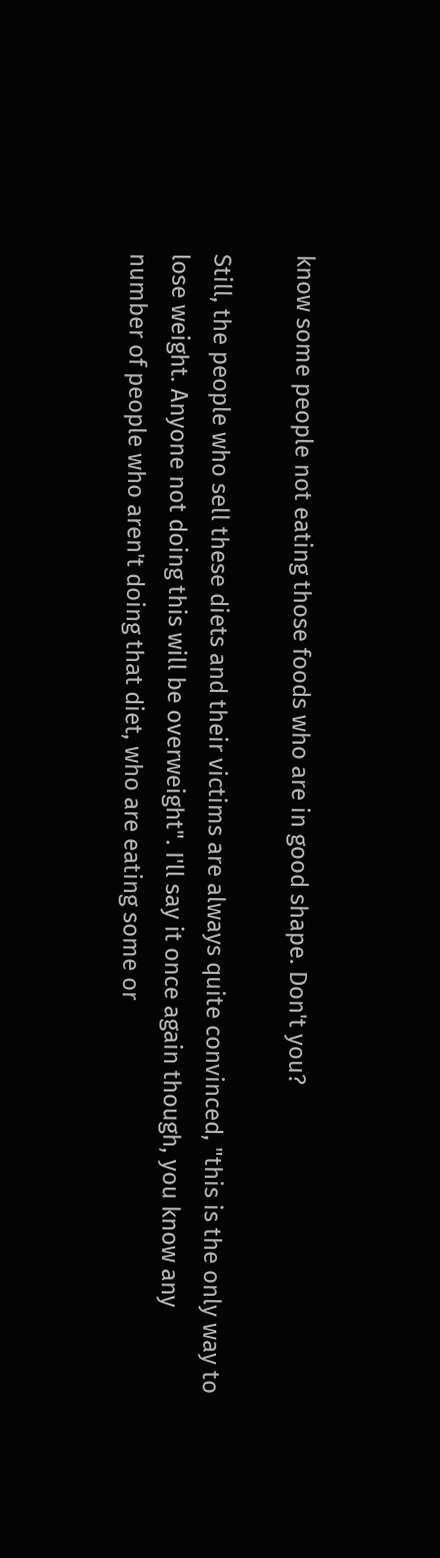know some people not eating those foods who are in good shape. Don't you?

Still, the people who sell these diets and their victims are always quite convinced, "this is the only way to lose weight. Anyone not doing this will be overweight". I'll say it once again though, you know any number of people who aren't doing that diet, who are eating some or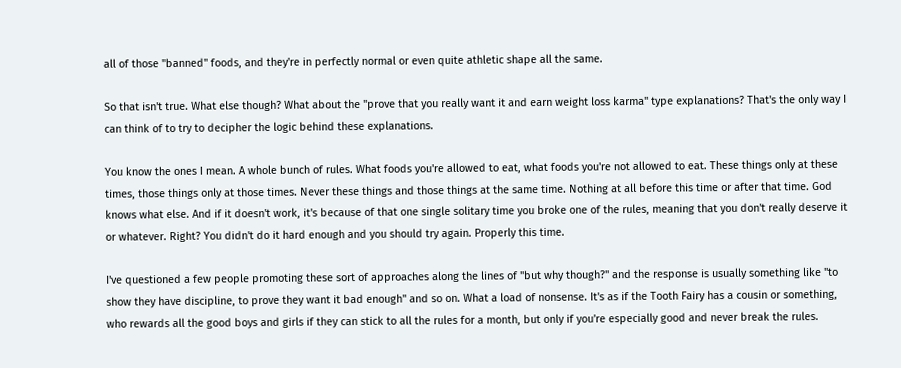all of those "banned" foods, and they're in perfectly normal or even quite athletic shape all the same.

So that isn't true. What else though? What about the "prove that you really want it and earn weight loss karma" type explanations? That's the only way I can think of to try to decipher the logic behind these explanations.

You know the ones I mean. A whole bunch of rules. What foods you're allowed to eat, what foods you're not allowed to eat. These things only at these times, those things only at those times. Never these things and those things at the same time. Nothing at all before this time or after that time. God knows what else. And if it doesn't work, it's because of that one single solitary time you broke one of the rules, meaning that you don't really deserve it or whatever. Right? You didn't do it hard enough and you should try again. Properly this time.

I've questioned a few people promoting these sort of approaches along the lines of "but why though?" and the response is usually something like "to show they have discipline, to prove they want it bad enough" and so on. What a load of nonsense. It's as if the Tooth Fairy has a cousin or something, who rewards all the good boys and girls if they can stick to all the rules for a month, but only if you're especially good and never break the rules.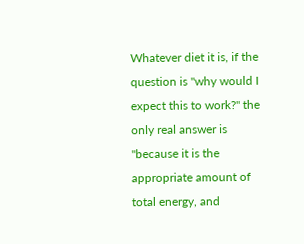Whatever diet it is, if the question is "why would I expect this to work?" the only real answer is "because it is the appropriate amount of total energy, and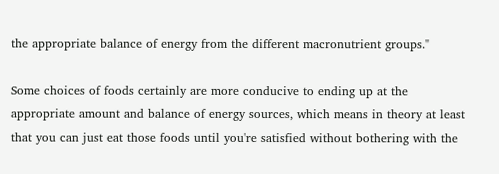the appropriate balance of energy from the different macronutrient groups."

Some choices of foods certainly are more conducive to ending up at the appropriate amount and balance of energy sources, which means in theory at least that you can just eat those foods until you're satisfied without bothering with the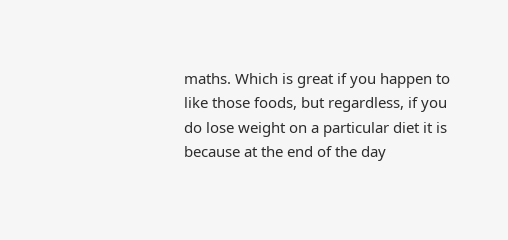maths. Which is great if you happen to like those foods, but regardless, if you do lose weight on a particular diet it is because at the end of the day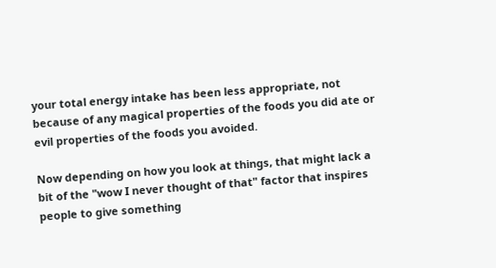your total energy intake has been less appropriate, not because of any magical properties of the foods you did ate or evil properties of the foods you avoided.

Now depending on how you look at things, that might lack a bit of the "wow I never thought of that" factor that inspires people to give something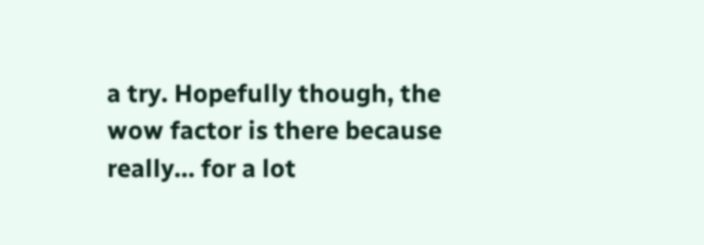a try. Hopefully though, the wow factor is there because really... for a lot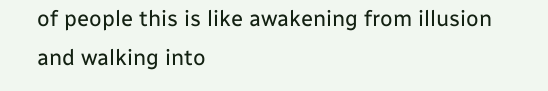of people this is like awakening from illusion and walking into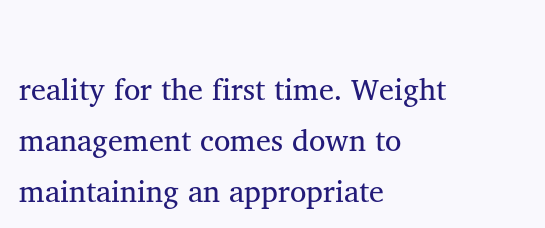reality for the first time. Weight management comes down to maintaining an appropriate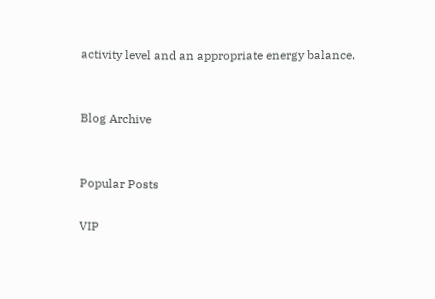activity level and an appropriate energy balance.


Blog Archive


Popular Posts

VIP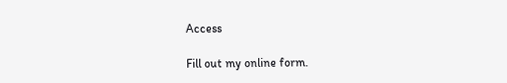Access

Fill out my online form.